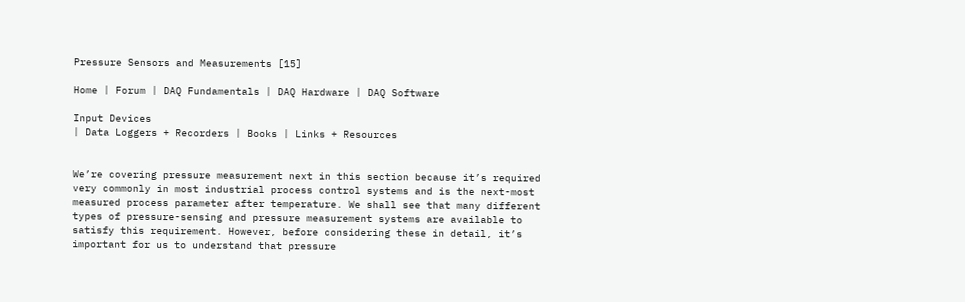Pressure Sensors and Measurements [15]

Home | Forum | DAQ Fundamentals | DAQ Hardware | DAQ Software

Input Devices
| Data Loggers + Recorders | Books | Links + Resources


We’re covering pressure measurement next in this section because it’s required very commonly in most industrial process control systems and is the next-most measured process parameter after temperature. We shall see that many different types of pressure-sensing and pressure measurement systems are available to satisfy this requirement. However, before considering these in detail, it’s important for us to understand that pressure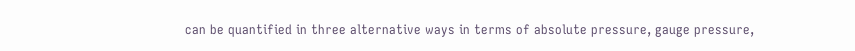can be quantified in three alternative ways in terms of absolute pressure, gauge pressure,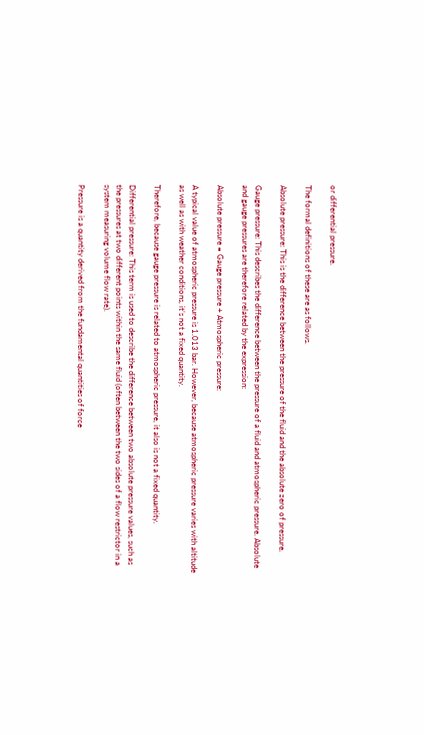or differential pressure.

The formal definitions of these are as follows.

Absolute pressure: This is the difference between the pressure of the fluid and the absolute zero of pressure.

Gauge pressure: This describes the difference between the pressure of a fluid and atmospheric pressure. Absolute and gauge pressures are therefore related by the expression:

Absolute pressure = Gauge pressure + Atmospheric pressure:

A typical value of atmospheric pressure is 1.013 bar. However, because atmospheric pressure varies with altitude as well as with weather conditions, it’s not a fixed quantity.

Therefore, because gauge pressure is related to atmospheric pressure, it also is not a fixed quantity.

Differential pressure: This term is used to describe the difference between two absolute pressure values, such as the pressures at two different points within the same fluid (often between the two sides of a flow restrictor in a system measuring volume flow rate).

Pressure is a quantity derived from the fundamental quantities of force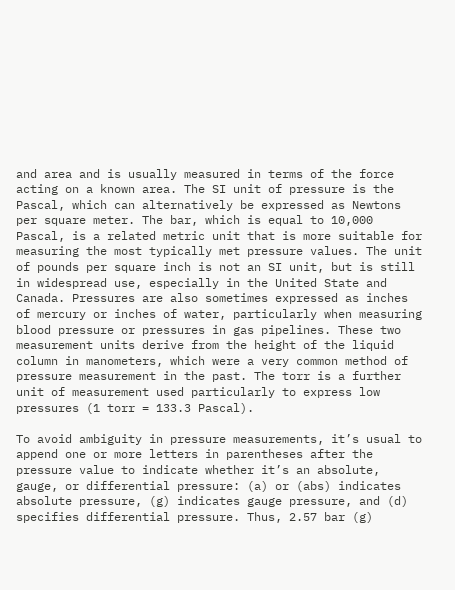and area and is usually measured in terms of the force acting on a known area. The SI unit of pressure is the Pascal, which can alternatively be expressed as Newtons per square meter. The bar, which is equal to 10,000 Pascal, is a related metric unit that is more suitable for measuring the most typically met pressure values. The unit of pounds per square inch is not an SI unit, but is still in widespread use, especially in the United State and Canada. Pressures are also sometimes expressed as inches of mercury or inches of water, particularly when measuring blood pressure or pressures in gas pipelines. These two measurement units derive from the height of the liquid column in manometers, which were a very common method of pressure measurement in the past. The torr is a further unit of measurement used particularly to express low pressures (1 torr = 133.3 Pascal).

To avoid ambiguity in pressure measurements, it’s usual to append one or more letters in parentheses after the pressure value to indicate whether it’s an absolute, gauge, or differential pressure: (a) or (abs) indicates absolute pressure, (g) indicates gauge pressure, and (d) specifies differential pressure. Thus, 2.57 bar (g)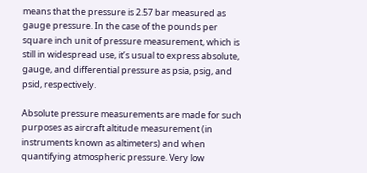means that the pressure is 2.57 bar measured as gauge pressure. In the case of the pounds per square inch unit of pressure measurement, which is still in widespread use, it’s usual to express absolute, gauge, and differential pressure as psia, psig, and psid, respectively.

Absolute pressure measurements are made for such purposes as aircraft altitude measurement (in instruments known as altimeters) and when quantifying atmospheric pressure. Very low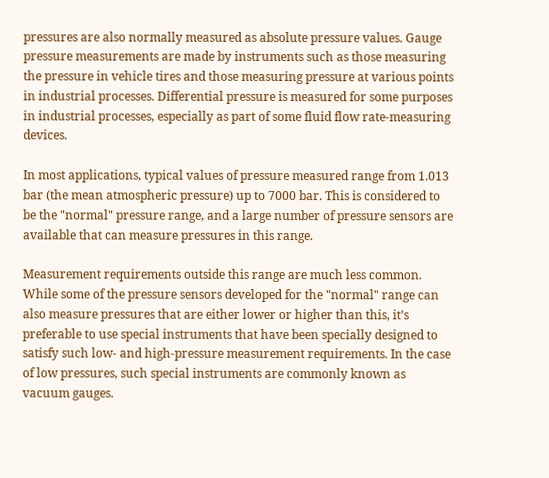pressures are also normally measured as absolute pressure values. Gauge pressure measurements are made by instruments such as those measuring the pressure in vehicle tires and those measuring pressure at various points in industrial processes. Differential pressure is measured for some purposes in industrial processes, especially as part of some fluid flow rate-measuring devices.

In most applications, typical values of pressure measured range from 1.013 bar (the mean atmospheric pressure) up to 7000 bar. This is considered to be the "normal" pressure range, and a large number of pressure sensors are available that can measure pressures in this range.

Measurement requirements outside this range are much less common. While some of the pressure sensors developed for the "normal" range can also measure pressures that are either lower or higher than this, it’s preferable to use special instruments that have been specially designed to satisfy such low- and high-pressure measurement requirements. In the case of low pressures, such special instruments are commonly known as vacuum gauges.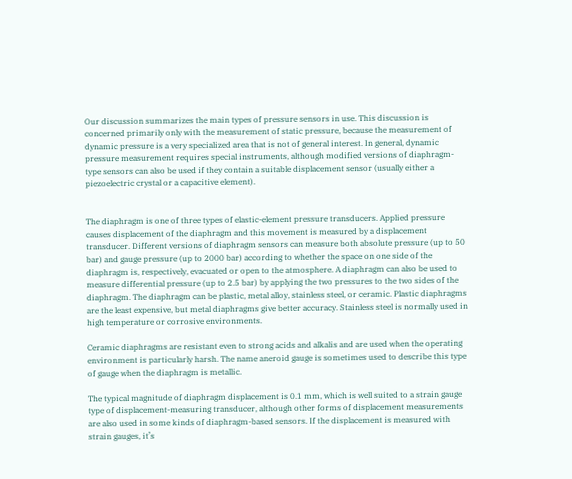Our discussion summarizes the main types of pressure sensors in use. This discussion is concerned primarily only with the measurement of static pressure, because the measurement of dynamic pressure is a very specialized area that is not of general interest. In general, dynamic pressure measurement requires special instruments, although modified versions of diaphragm-type sensors can also be used if they contain a suitable displacement sensor (usually either a piezoelectric crystal or a capacitive element).


The diaphragm is one of three types of elastic-element pressure transducers. Applied pressure causes displacement of the diaphragm and this movement is measured by a displacement transducer. Different versions of diaphragm sensors can measure both absolute pressure (up to 50 bar) and gauge pressure (up to 2000 bar) according to whether the space on one side of the diaphragm is, respectively, evacuated or open to the atmosphere. A diaphragm can also be used to measure differential pressure (up to 2.5 bar) by applying the two pressures to the two sides of the diaphragm. The diaphragm can be plastic, metal alloy, stainless steel, or ceramic. Plastic diaphragms are the least expensive, but metal diaphragms give better accuracy. Stainless steel is normally used in high temperature or corrosive environments.

Ceramic diaphragms are resistant even to strong acids and alkalis and are used when the operating environment is particularly harsh. The name aneroid gauge is sometimes used to describe this type of gauge when the diaphragm is metallic.

The typical magnitude of diaphragm displacement is 0.1 mm, which is well suited to a strain gauge type of displacement-measuring transducer, although other forms of displacement measurements are also used in some kinds of diaphragm-based sensors. If the displacement is measured with strain gauges, it’s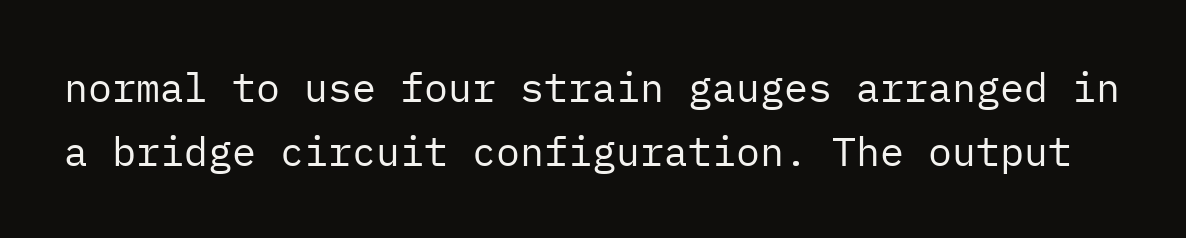normal to use four strain gauges arranged in a bridge circuit configuration. The output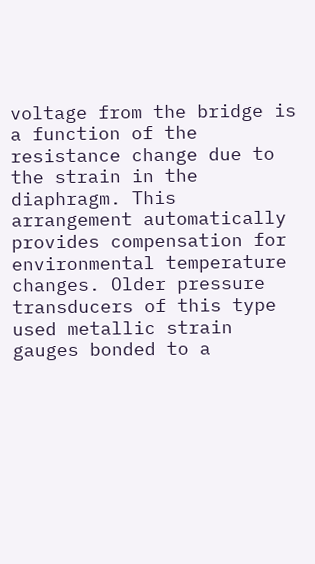voltage from the bridge is a function of the resistance change due to the strain in the diaphragm. This arrangement automatically provides compensation for environmental temperature changes. Older pressure transducers of this type used metallic strain gauges bonded to a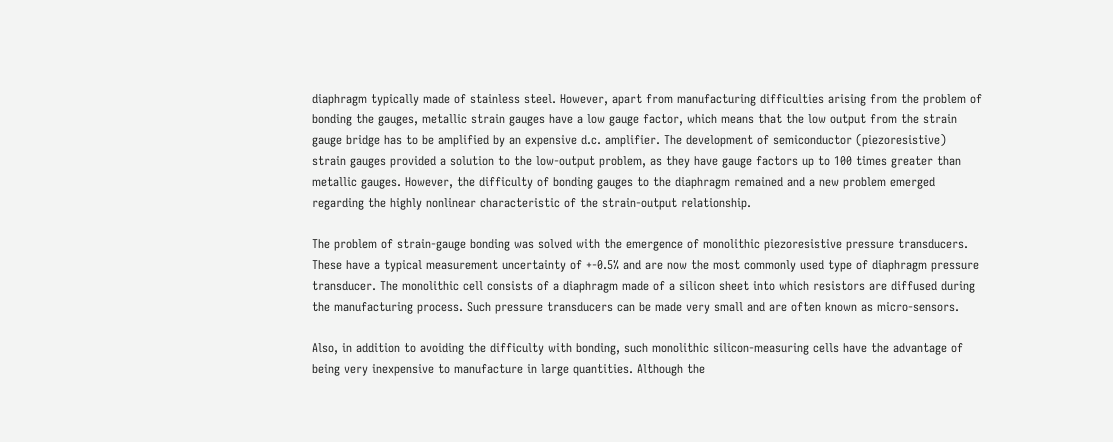diaphragm typically made of stainless steel. However, apart from manufacturing difficulties arising from the problem of bonding the gauges, metallic strain gauges have a low gauge factor, which means that the low output from the strain gauge bridge has to be amplified by an expensive d.c. amplifier. The development of semiconductor (piezoresistive) strain gauges provided a solution to the low-output problem, as they have gauge factors up to 100 times greater than metallic gauges. However, the difficulty of bonding gauges to the diaphragm remained and a new problem emerged regarding the highly nonlinear characteristic of the strain-output relationship.

The problem of strain-gauge bonding was solved with the emergence of monolithic piezoresistive pressure transducers. These have a typical measurement uncertainty of +-0.5% and are now the most commonly used type of diaphragm pressure transducer. The monolithic cell consists of a diaphragm made of a silicon sheet into which resistors are diffused during the manufacturing process. Such pressure transducers can be made very small and are often known as micro-sensors.

Also, in addition to avoiding the difficulty with bonding, such monolithic silicon-measuring cells have the advantage of being very inexpensive to manufacture in large quantities. Although the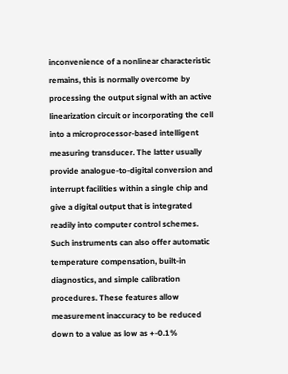inconvenience of a nonlinear characteristic remains, this is normally overcome by processing the output signal with an active linearization circuit or incorporating the cell into a microprocessor-based intelligent measuring transducer. The latter usually provide analogue-to-digital conversion and interrupt facilities within a single chip and give a digital output that is integrated readily into computer control schemes. Such instruments can also offer automatic temperature compensation, built-in diagnostics, and simple calibration procedures. These features allow measurement inaccuracy to be reduced down to a value as low as +-0.1%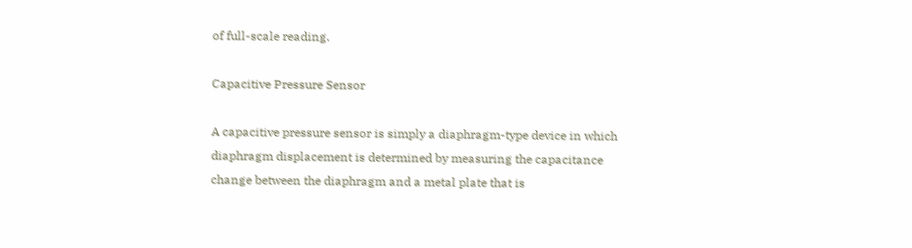of full-scale reading.

Capacitive Pressure Sensor

A capacitive pressure sensor is simply a diaphragm-type device in which diaphragm displacement is determined by measuring the capacitance change between the diaphragm and a metal plate that is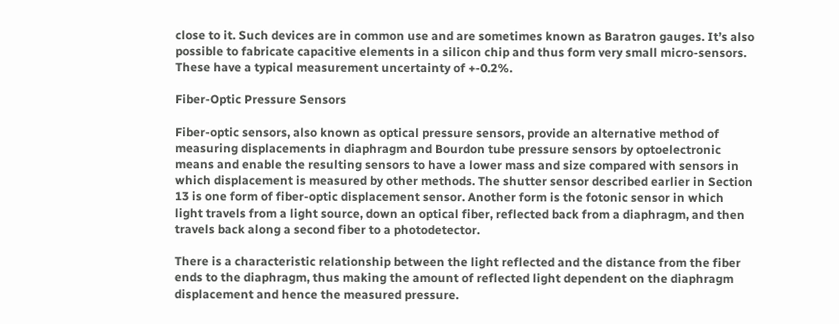close to it. Such devices are in common use and are sometimes known as Baratron gauges. It’s also possible to fabricate capacitive elements in a silicon chip and thus form very small micro-sensors. These have a typical measurement uncertainty of +-0.2%.

Fiber-Optic Pressure Sensors

Fiber-optic sensors, also known as optical pressure sensors, provide an alternative method of measuring displacements in diaphragm and Bourdon tube pressure sensors by optoelectronic means and enable the resulting sensors to have a lower mass and size compared with sensors in which displacement is measured by other methods. The shutter sensor described earlier in Section 13 is one form of fiber-optic displacement sensor. Another form is the fotonic sensor in which light travels from a light source, down an optical fiber, reflected back from a diaphragm, and then travels back along a second fiber to a photodetector.

There is a characteristic relationship between the light reflected and the distance from the fiber ends to the diaphragm, thus making the amount of reflected light dependent on the diaphragm displacement and hence the measured pressure.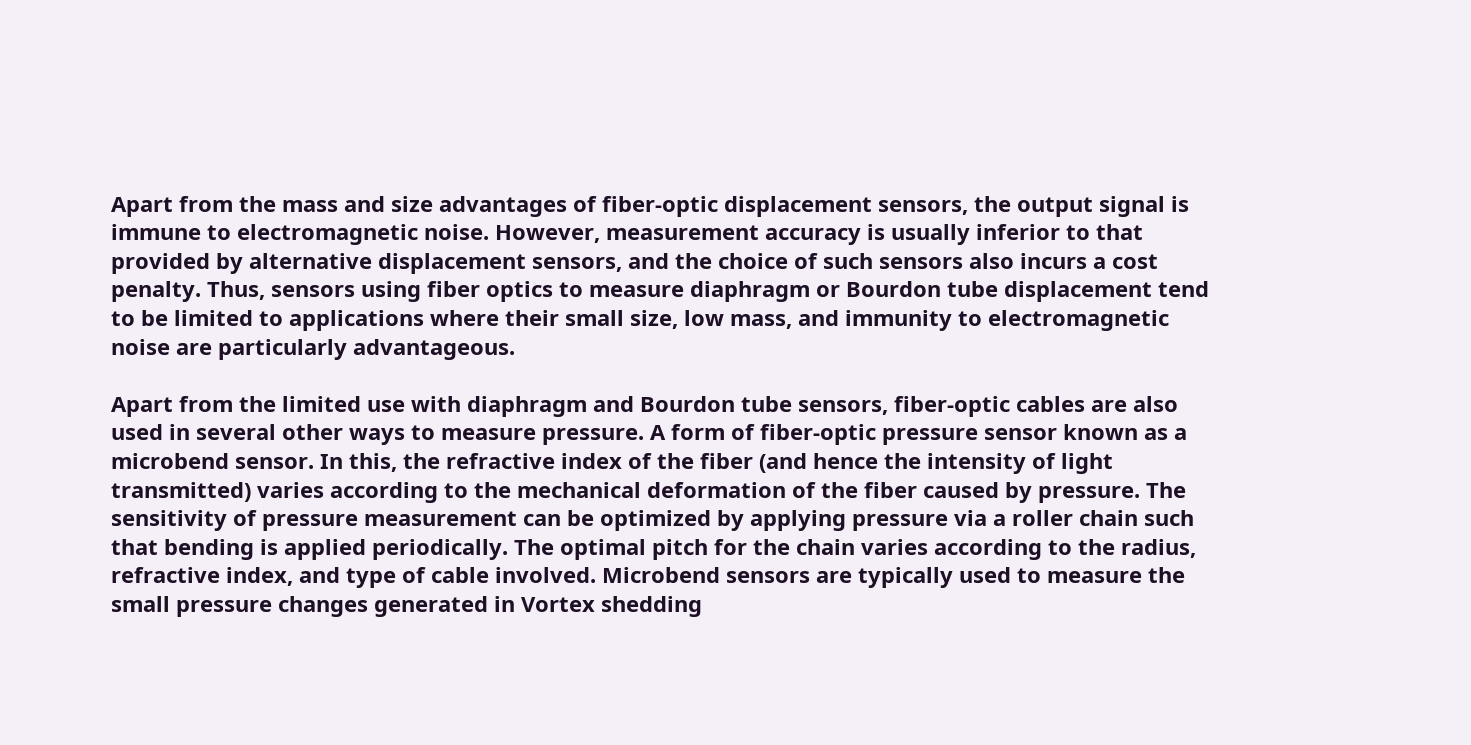Apart from the mass and size advantages of fiber-optic displacement sensors, the output signal is immune to electromagnetic noise. However, measurement accuracy is usually inferior to that provided by alternative displacement sensors, and the choice of such sensors also incurs a cost penalty. Thus, sensors using fiber optics to measure diaphragm or Bourdon tube displacement tend to be limited to applications where their small size, low mass, and immunity to electromagnetic noise are particularly advantageous.

Apart from the limited use with diaphragm and Bourdon tube sensors, fiber-optic cables are also used in several other ways to measure pressure. A form of fiber-optic pressure sensor known as a microbend sensor. In this, the refractive index of the fiber (and hence the intensity of light transmitted) varies according to the mechanical deformation of the fiber caused by pressure. The sensitivity of pressure measurement can be optimized by applying pressure via a roller chain such that bending is applied periodically. The optimal pitch for the chain varies according to the radius, refractive index, and type of cable involved. Microbend sensors are typically used to measure the small pressure changes generated in Vortex shedding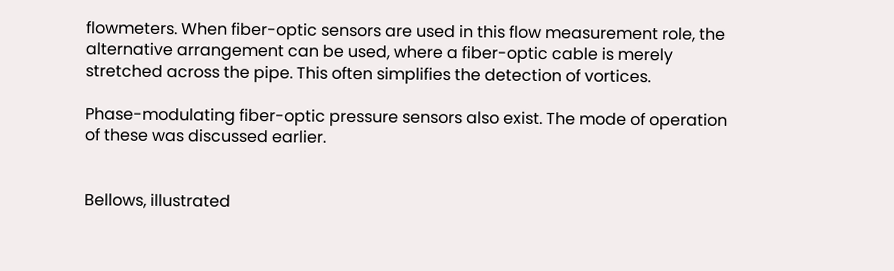flowmeters. When fiber-optic sensors are used in this flow measurement role, the alternative arrangement can be used, where a fiber-optic cable is merely stretched across the pipe. This often simplifies the detection of vortices.

Phase-modulating fiber-optic pressure sensors also exist. The mode of operation of these was discussed earlier.


Bellows, illustrated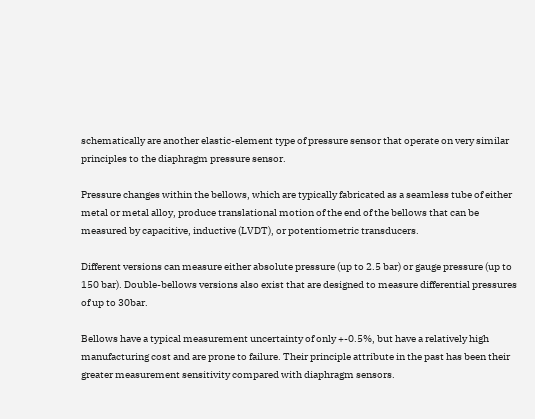schematically are another elastic-element type of pressure sensor that operate on very similar principles to the diaphragm pressure sensor.

Pressure changes within the bellows, which are typically fabricated as a seamless tube of either metal or metal alloy, produce translational motion of the end of the bellows that can be measured by capacitive, inductive (LVDT), or potentiometric transducers.

Different versions can measure either absolute pressure (up to 2.5 bar) or gauge pressure (up to 150 bar). Double-bellows versions also exist that are designed to measure differential pressures of up to 30bar.

Bellows have a typical measurement uncertainty of only +-0.5%, but have a relatively high manufacturing cost and are prone to failure. Their principle attribute in the past has been their greater measurement sensitivity compared with diaphragm sensors.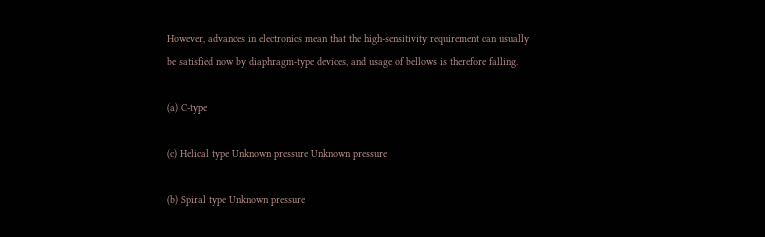However, advances in electronics mean that the high-sensitivity requirement can usually be satisfied now by diaphragm-type devices, and usage of bellows is therefore falling.

(a) C-type

(c) Helical type Unknown pressure Unknown pressure

(b) Spiral type Unknown pressure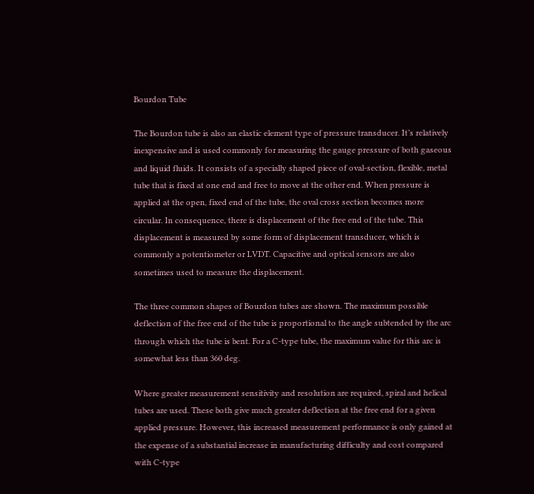Bourdon Tube

The Bourdon tube is also an elastic element type of pressure transducer. It’s relatively inexpensive and is used commonly for measuring the gauge pressure of both gaseous and liquid fluids. It consists of a specially shaped piece of oval-section, flexible, metal tube that is fixed at one end and free to move at the other end. When pressure is applied at the open, fixed end of the tube, the oval cross section becomes more circular. In consequence, there is displacement of the free end of the tube. This displacement is measured by some form of displacement transducer, which is commonly a potentiometer or LVDT. Capacitive and optical sensors are also sometimes used to measure the displacement.

The three common shapes of Bourdon tubes are shown. The maximum possible deflection of the free end of the tube is proportional to the angle subtended by the arc through which the tube is bent. For a C-type tube, the maximum value for this arc is somewhat less than 360 deg.

Where greater measurement sensitivity and resolution are required, spiral and helical tubes are used. These both give much greater deflection at the free end for a given applied pressure. However, this increased measurement performance is only gained at the expense of a substantial increase in manufacturing difficulty and cost compared with C-type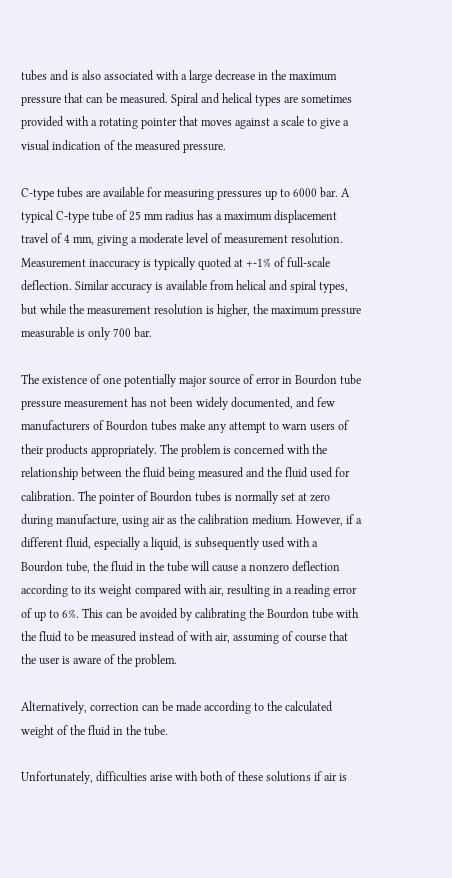tubes and is also associated with a large decrease in the maximum pressure that can be measured. Spiral and helical types are sometimes provided with a rotating pointer that moves against a scale to give a visual indication of the measured pressure.

C-type tubes are available for measuring pressures up to 6000 bar. A typical C-type tube of 25 mm radius has a maximum displacement travel of 4 mm, giving a moderate level of measurement resolution. Measurement inaccuracy is typically quoted at +-1% of full-scale deflection. Similar accuracy is available from helical and spiral types, but while the measurement resolution is higher, the maximum pressure measurable is only 700 bar.

The existence of one potentially major source of error in Bourdon tube pressure measurement has not been widely documented, and few manufacturers of Bourdon tubes make any attempt to warn users of their products appropriately. The problem is concerned with the relationship between the fluid being measured and the fluid used for calibration. The pointer of Bourdon tubes is normally set at zero during manufacture, using air as the calibration medium. However, if a different fluid, especially a liquid, is subsequently used with a Bourdon tube, the fluid in the tube will cause a nonzero deflection according to its weight compared with air, resulting in a reading error of up to 6%. This can be avoided by calibrating the Bourdon tube with the fluid to be measured instead of with air, assuming of course that the user is aware of the problem.

Alternatively, correction can be made according to the calculated weight of the fluid in the tube.

Unfortunately, difficulties arise with both of these solutions if air is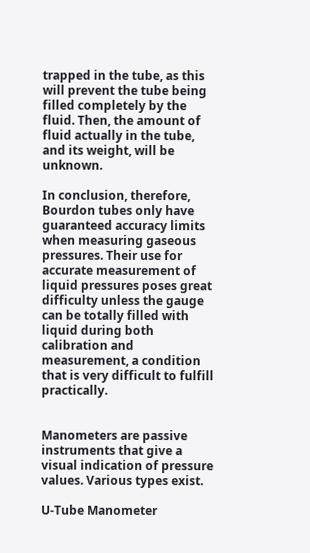trapped in the tube, as this will prevent the tube being filled completely by the fluid. Then, the amount of fluid actually in the tube, and its weight, will be unknown.

In conclusion, therefore, Bourdon tubes only have guaranteed accuracy limits when measuring gaseous pressures. Their use for accurate measurement of liquid pressures poses great difficulty unless the gauge can be totally filled with liquid during both calibration and measurement, a condition that is very difficult to fulfill practically.


Manometers are passive instruments that give a visual indication of pressure values. Various types exist.

U-Tube Manometer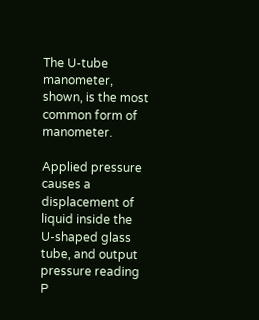The U-tube manometer, shown, is the most common form of manometer.

Applied pressure causes a displacement of liquid inside the U-shaped glass tube, and output pressure reading P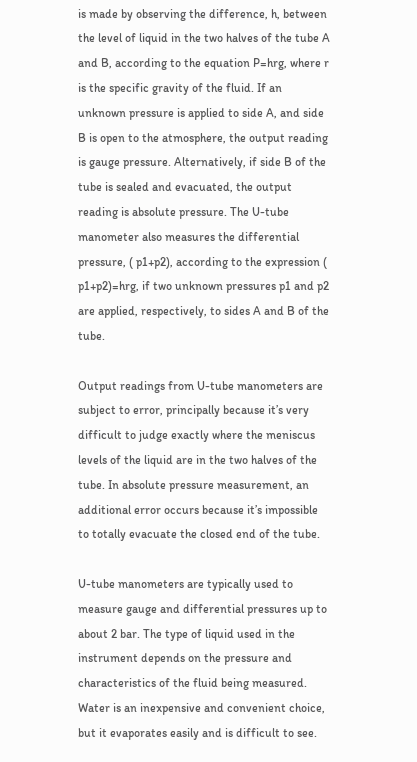is made by observing the difference, h, between the level of liquid in the two halves of the tube A and B, according to the equation P=hrg, where r is the specific gravity of the fluid. If an unknown pressure is applied to side A, and side B is open to the atmosphere, the output reading is gauge pressure. Alternatively, if side B of the tube is sealed and evacuated, the output reading is absolute pressure. The U-tube manometer also measures the differential pressure, ( p1+p2), according to the expression ( p1+p2)=hrg, if two unknown pressures p1 and p2 are applied, respectively, to sides A and B of the tube.

Output readings from U-tube manometers are subject to error, principally because it’s very difficult to judge exactly where the meniscus levels of the liquid are in the two halves of the tube. In absolute pressure measurement, an additional error occurs because it’s impossible to totally evacuate the closed end of the tube.

U-tube manometers are typically used to measure gauge and differential pressures up to about 2 bar. The type of liquid used in the instrument depends on the pressure and characteristics of the fluid being measured. Water is an inexpensive and convenient choice, but it evaporates easily and is difficult to see.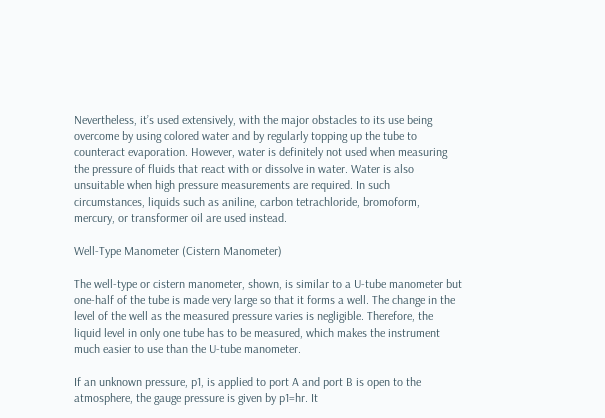Nevertheless, it’s used extensively, with the major obstacles to its use being overcome by using colored water and by regularly topping up the tube to counteract evaporation. However, water is definitely not used when measuring the pressure of fluids that react with or dissolve in water. Water is also unsuitable when high pressure measurements are required. In such circumstances, liquids such as aniline, carbon tetrachloride, bromoform, mercury, or transformer oil are used instead.

Well-Type Manometer (Cistern Manometer)

The well-type or cistern manometer, shown, is similar to a U-tube manometer but one-half of the tube is made very large so that it forms a well. The change in the level of the well as the measured pressure varies is negligible. Therefore, the liquid level in only one tube has to be measured, which makes the instrument much easier to use than the U-tube manometer.

If an unknown pressure, p1, is applied to port A and port B is open to the atmosphere, the gauge pressure is given by p1=hr. It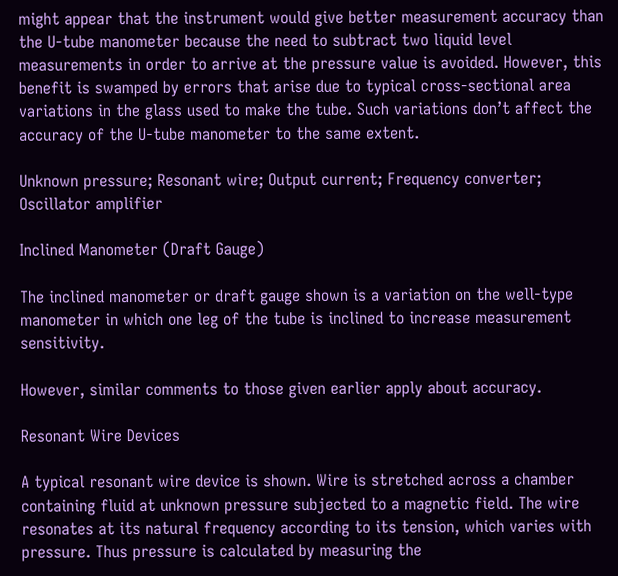might appear that the instrument would give better measurement accuracy than the U-tube manometer because the need to subtract two liquid level measurements in order to arrive at the pressure value is avoided. However, this benefit is swamped by errors that arise due to typical cross-sectional area variations in the glass used to make the tube. Such variations don’t affect the accuracy of the U-tube manometer to the same extent.

Unknown pressure; Resonant wire; Output current; Frequency converter; Oscillator amplifier

Inclined Manometer (Draft Gauge)

The inclined manometer or draft gauge shown is a variation on the well-type manometer in which one leg of the tube is inclined to increase measurement sensitivity.

However, similar comments to those given earlier apply about accuracy.

Resonant Wire Devices

A typical resonant wire device is shown. Wire is stretched across a chamber containing fluid at unknown pressure subjected to a magnetic field. The wire resonates at its natural frequency according to its tension, which varies with pressure. Thus pressure is calculated by measuring the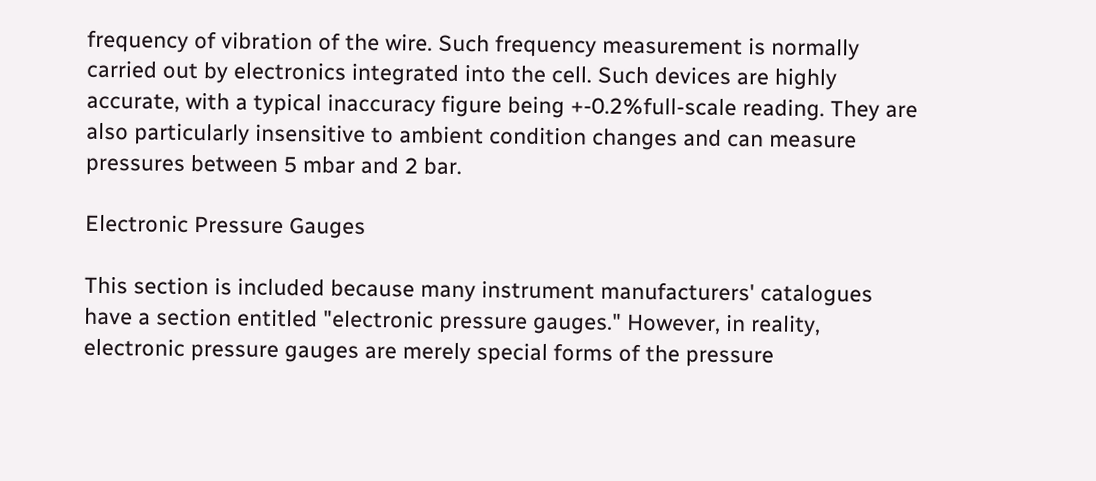frequency of vibration of the wire. Such frequency measurement is normally carried out by electronics integrated into the cell. Such devices are highly accurate, with a typical inaccuracy figure being +-0.2%full-scale reading. They are also particularly insensitive to ambient condition changes and can measure pressures between 5 mbar and 2 bar.

Electronic Pressure Gauges

This section is included because many instrument manufacturers' catalogues have a section entitled "electronic pressure gauges." However, in reality, electronic pressure gauges are merely special forms of the pressure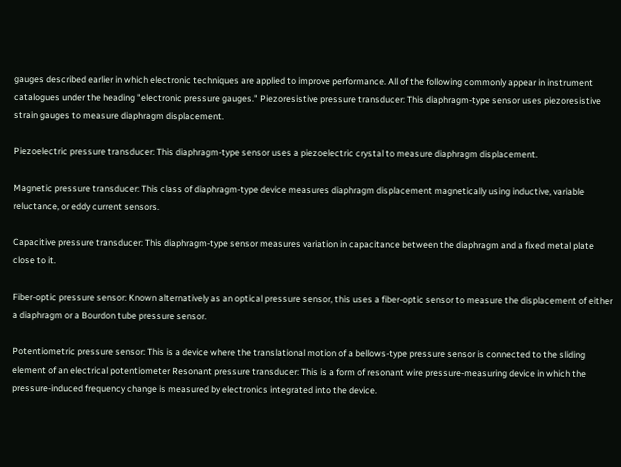gauges described earlier in which electronic techniques are applied to improve performance. All of the following commonly appear in instrument catalogues under the heading "electronic pressure gauges." Piezoresistive pressure transducer: This diaphragm-type sensor uses piezoresistive strain gauges to measure diaphragm displacement.

Piezoelectric pressure transducer: This diaphragm-type sensor uses a piezoelectric crystal to measure diaphragm displacement.

Magnetic pressure transducer: This class of diaphragm-type device measures diaphragm displacement magnetically using inductive, variable reluctance, or eddy current sensors.

Capacitive pressure transducer: This diaphragm-type sensor measures variation in capacitance between the diaphragm and a fixed metal plate close to it.

Fiber-optic pressure sensor: Known alternatively as an optical pressure sensor, this uses a fiber-optic sensor to measure the displacement of either a diaphragm or a Bourdon tube pressure sensor.

Potentiometric pressure sensor: This is a device where the translational motion of a bellows-type pressure sensor is connected to the sliding element of an electrical potentiometer Resonant pressure transducer: This is a form of resonant wire pressure-measuring device in which the pressure-induced frequency change is measured by electronics integrated into the device.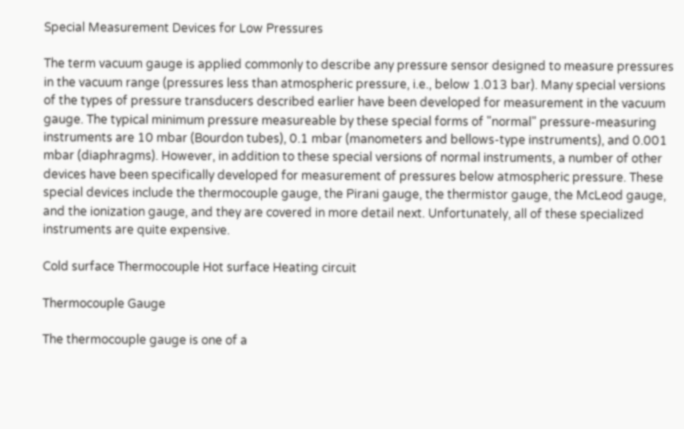Special Measurement Devices for Low Pressures

The term vacuum gauge is applied commonly to describe any pressure sensor designed to measure pressures in the vacuum range (pressures less than atmospheric pressure, i.e., below 1.013 bar). Many special versions of the types of pressure transducers described earlier have been developed for measurement in the vacuum gauge. The typical minimum pressure measureable by these special forms of "normal" pressure-measuring instruments are 10 mbar (Bourdon tubes), 0.1 mbar (manometers and bellows-type instruments), and 0.001 mbar (diaphragms). However, in addition to these special versions of normal instruments, a number of other devices have been specifically developed for measurement of pressures below atmospheric pressure. These special devices include the thermocouple gauge, the Pirani gauge, the thermistor gauge, the McLeod gauge, and the ionization gauge, and they are covered in more detail next. Unfortunately, all of these specialized instruments are quite expensive.

Cold surface Thermocouple Hot surface Heating circuit

Thermocouple Gauge

The thermocouple gauge is one of a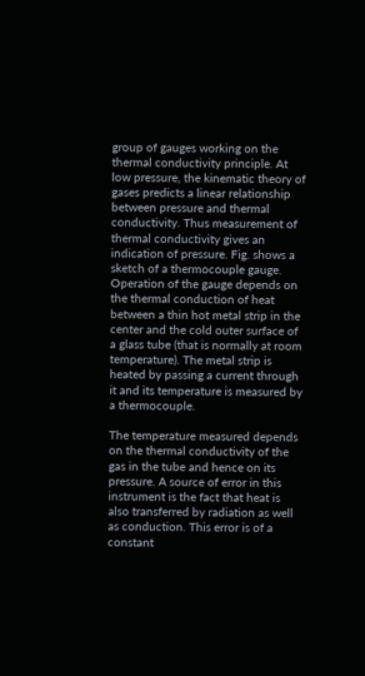group of gauges working on the thermal conductivity principle. At low pressure, the kinematic theory of gases predicts a linear relationship between pressure and thermal conductivity. Thus measurement of thermal conductivity gives an indication of pressure. Fig. shows a sketch of a thermocouple gauge. Operation of the gauge depends on the thermal conduction of heat between a thin hot metal strip in the center and the cold outer surface of a glass tube (that is normally at room temperature). The metal strip is heated by passing a current through it and its temperature is measured by a thermocouple.

The temperature measured depends on the thermal conductivity of the gas in the tube and hence on its pressure. A source of error in this instrument is the fact that heat is also transferred by radiation as well as conduction. This error is of a constant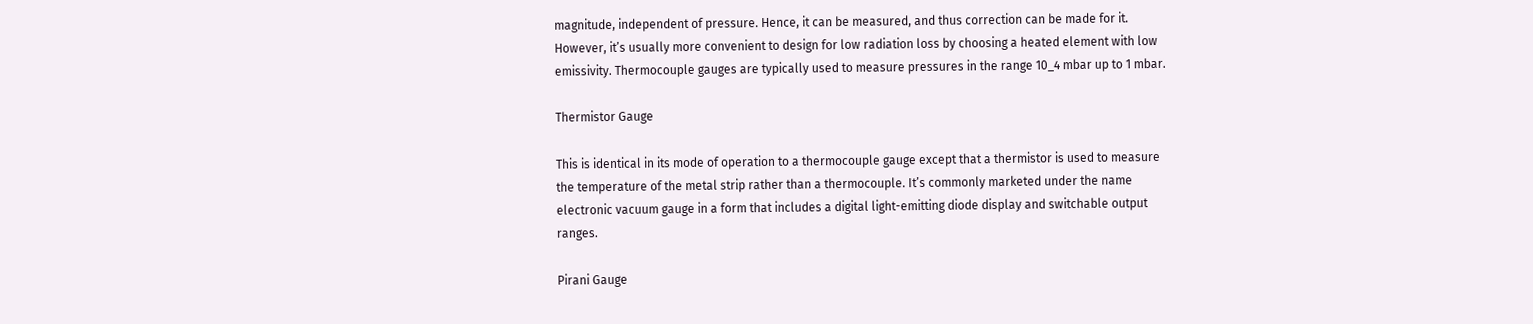magnitude, independent of pressure. Hence, it can be measured, and thus correction can be made for it. However, it’s usually more convenient to design for low radiation loss by choosing a heated element with low emissivity. Thermocouple gauges are typically used to measure pressures in the range 10_4 mbar up to 1 mbar.

Thermistor Gauge

This is identical in its mode of operation to a thermocouple gauge except that a thermistor is used to measure the temperature of the metal strip rather than a thermocouple. It’s commonly marketed under the name electronic vacuum gauge in a form that includes a digital light-emitting diode display and switchable output ranges.

Pirani Gauge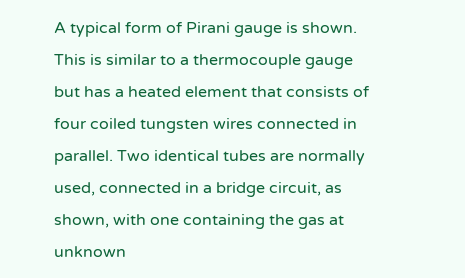A typical form of Pirani gauge is shown. This is similar to a thermocouple gauge but has a heated element that consists of four coiled tungsten wires connected in parallel. Two identical tubes are normally used, connected in a bridge circuit, as shown, with one containing the gas at unknown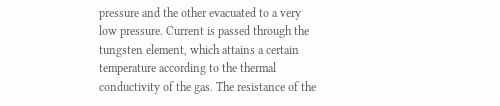pressure and the other evacuated to a very low pressure. Current is passed through the tungsten element, which attains a certain temperature according to the thermal conductivity of the gas. The resistance of the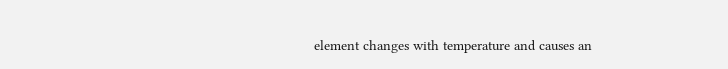element changes with temperature and causes an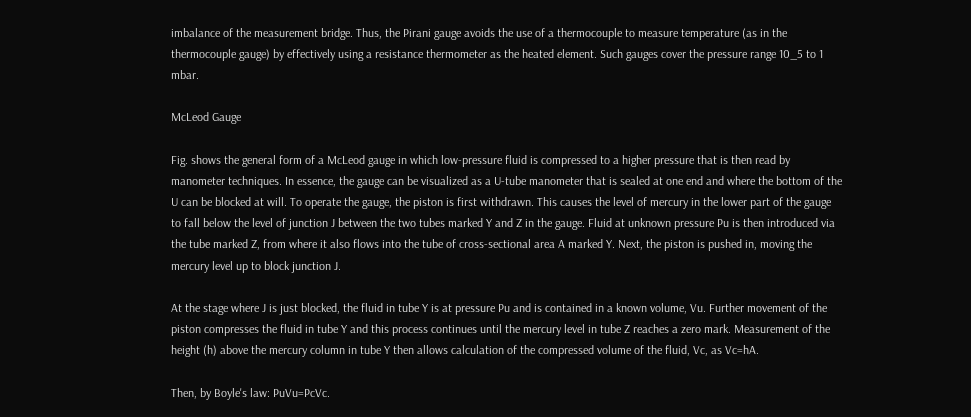imbalance of the measurement bridge. Thus, the Pirani gauge avoids the use of a thermocouple to measure temperature (as in the thermocouple gauge) by effectively using a resistance thermometer as the heated element. Such gauges cover the pressure range 10_5 to 1 mbar.

McLeod Gauge

Fig. shows the general form of a McLeod gauge in which low-pressure fluid is compressed to a higher pressure that is then read by manometer techniques. In essence, the gauge can be visualized as a U-tube manometer that is sealed at one end and where the bottom of the U can be blocked at will. To operate the gauge, the piston is first withdrawn. This causes the level of mercury in the lower part of the gauge to fall below the level of junction J between the two tubes marked Y and Z in the gauge. Fluid at unknown pressure Pu is then introduced via the tube marked Z, from where it also flows into the tube of cross-sectional area A marked Y. Next, the piston is pushed in, moving the mercury level up to block junction J.

At the stage where J is just blocked, the fluid in tube Y is at pressure Pu and is contained in a known volume, Vu. Further movement of the piston compresses the fluid in tube Y and this process continues until the mercury level in tube Z reaches a zero mark. Measurement of the height (h) above the mercury column in tube Y then allows calculation of the compressed volume of the fluid, Vc, as Vc=hA.

Then, by Boyle's law: PuVu=PcVc.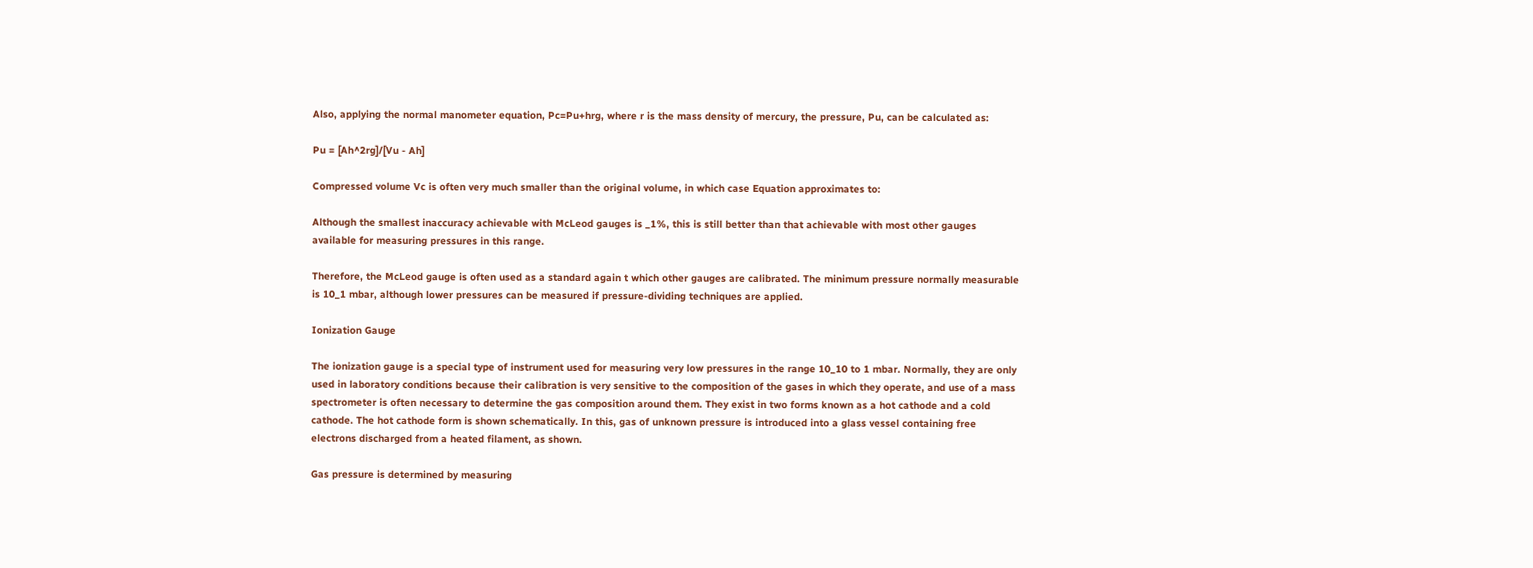Also, applying the normal manometer equation, Pc=Pu+hrg, where r is the mass density of mercury, the pressure, Pu, can be calculated as:

Pu = [Ah^2rg]/[Vu - Ah]

Compressed volume Vc is often very much smaller than the original volume, in which case Equation approximates to:

Although the smallest inaccuracy achievable with McLeod gauges is _1%, this is still better than that achievable with most other gauges available for measuring pressures in this range.

Therefore, the McLeod gauge is often used as a standard again t which other gauges are calibrated. The minimum pressure normally measurable is 10_1 mbar, although lower pressures can be measured if pressure-dividing techniques are applied.

Ionization Gauge

The ionization gauge is a special type of instrument used for measuring very low pressures in the range 10_10 to 1 mbar. Normally, they are only used in laboratory conditions because their calibration is very sensitive to the composition of the gases in which they operate, and use of a mass spectrometer is often necessary to determine the gas composition around them. They exist in two forms known as a hot cathode and a cold cathode. The hot cathode form is shown schematically. In this, gas of unknown pressure is introduced into a glass vessel containing free electrons discharged from a heated filament, as shown.

Gas pressure is determined by measuring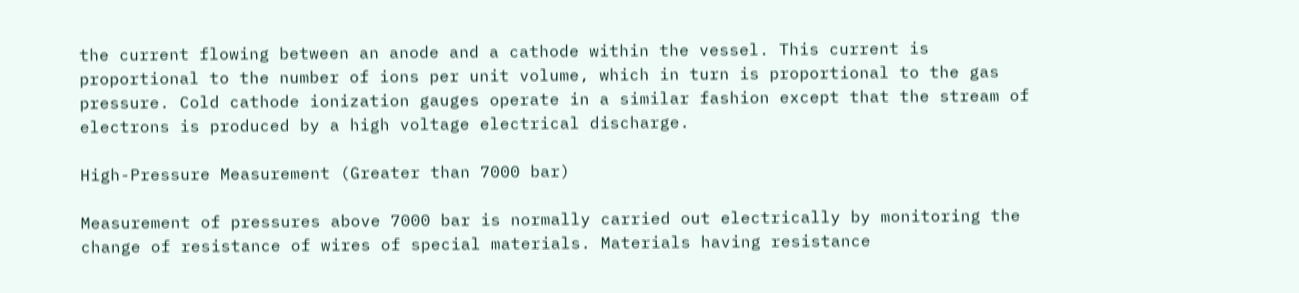the current flowing between an anode and a cathode within the vessel. This current is proportional to the number of ions per unit volume, which in turn is proportional to the gas pressure. Cold cathode ionization gauges operate in a similar fashion except that the stream of electrons is produced by a high voltage electrical discharge.

High-Pressure Measurement (Greater than 7000 bar)

Measurement of pressures above 7000 bar is normally carried out electrically by monitoring the change of resistance of wires of special materials. Materials having resistance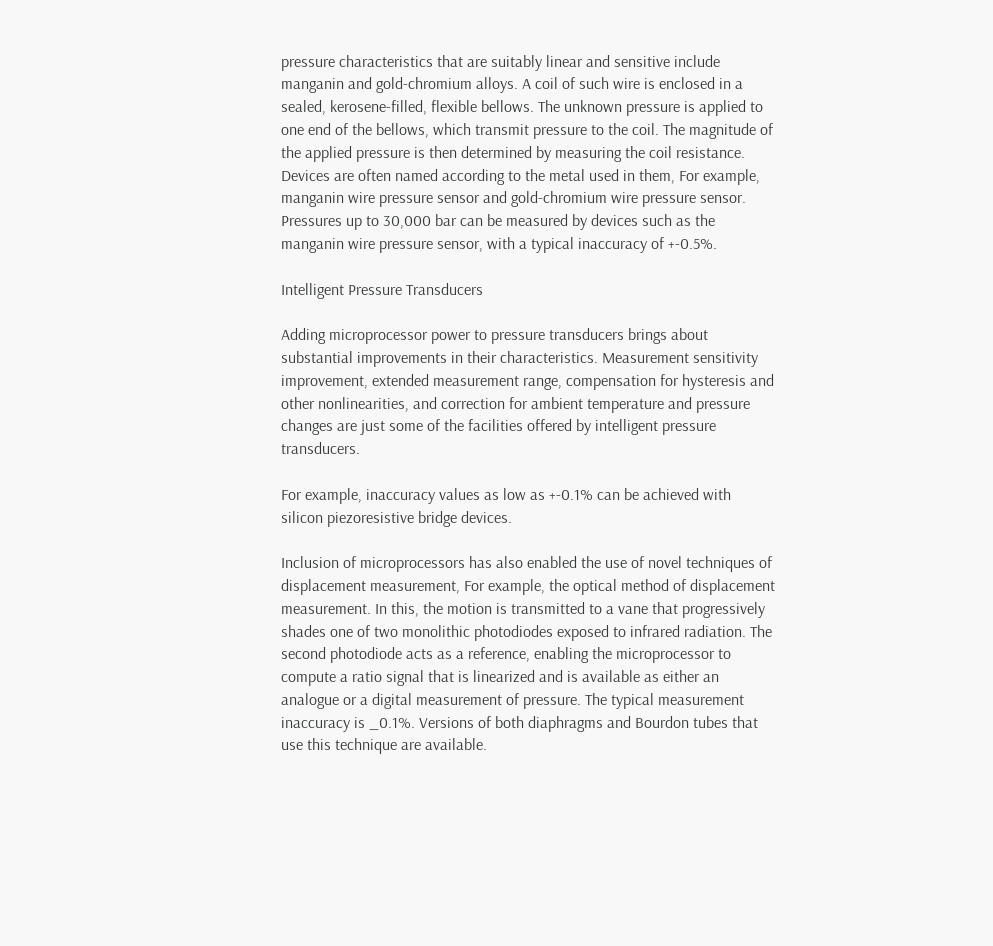pressure characteristics that are suitably linear and sensitive include manganin and gold-chromium alloys. A coil of such wire is enclosed in a sealed, kerosene-filled, flexible bellows. The unknown pressure is applied to one end of the bellows, which transmit pressure to the coil. The magnitude of the applied pressure is then determined by measuring the coil resistance. Devices are often named according to the metal used in them, For example, manganin wire pressure sensor and gold-chromium wire pressure sensor. Pressures up to 30,000 bar can be measured by devices such as the manganin wire pressure sensor, with a typical inaccuracy of +-0.5%.

Intelligent Pressure Transducers

Adding microprocessor power to pressure transducers brings about substantial improvements in their characteristics. Measurement sensitivity improvement, extended measurement range, compensation for hysteresis and other nonlinearities, and correction for ambient temperature and pressure changes are just some of the facilities offered by intelligent pressure transducers.

For example, inaccuracy values as low as +-0.1% can be achieved with silicon piezoresistive bridge devices.

Inclusion of microprocessors has also enabled the use of novel techniques of displacement measurement, For example, the optical method of displacement measurement. In this, the motion is transmitted to a vane that progressively shades one of two monolithic photodiodes exposed to infrared radiation. The second photodiode acts as a reference, enabling the microprocessor to compute a ratio signal that is linearized and is available as either an analogue or a digital measurement of pressure. The typical measurement inaccuracy is _0.1%. Versions of both diaphragms and Bourdon tubes that use this technique are available.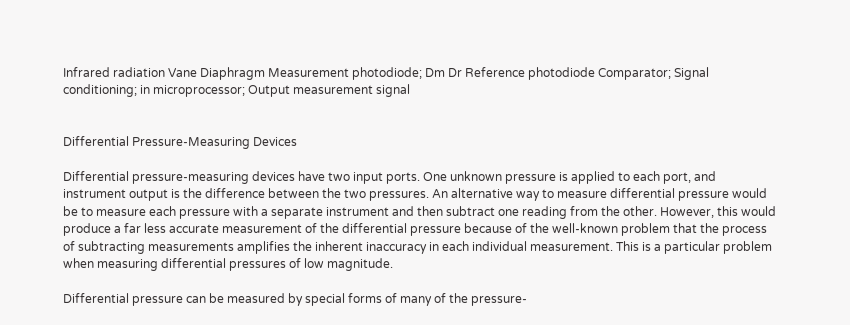Infrared radiation Vane Diaphragm Measurement photodiode; Dm Dr Reference photodiode Comparator; Signal conditioning; in microprocessor; Output measurement signal


Differential Pressure-Measuring Devices

Differential pressure-measuring devices have two input ports. One unknown pressure is applied to each port, and instrument output is the difference between the two pressures. An alternative way to measure differential pressure would be to measure each pressure with a separate instrument and then subtract one reading from the other. However, this would produce a far less accurate measurement of the differential pressure because of the well-known problem that the process of subtracting measurements amplifies the inherent inaccuracy in each individual measurement. This is a particular problem when measuring differential pressures of low magnitude.

Differential pressure can be measured by special forms of many of the pressure-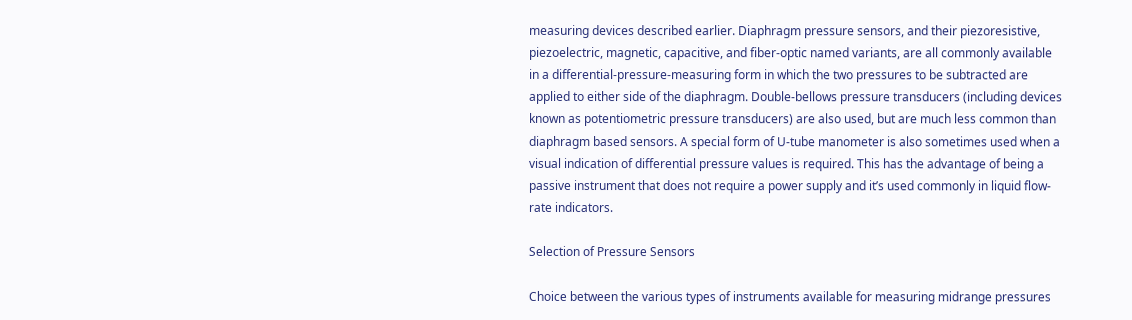measuring devices described earlier. Diaphragm pressure sensors, and their piezoresistive, piezoelectric, magnetic, capacitive, and fiber-optic named variants, are all commonly available in a differential-pressure-measuring form in which the two pressures to be subtracted are applied to either side of the diaphragm. Double-bellows pressure transducers (including devices known as potentiometric pressure transducers) are also used, but are much less common than diaphragm based sensors. A special form of U-tube manometer is also sometimes used when a visual indication of differential pressure values is required. This has the advantage of being a passive instrument that does not require a power supply and it’s used commonly in liquid flow-rate indicators.

Selection of Pressure Sensors

Choice between the various types of instruments available for measuring midrange pressures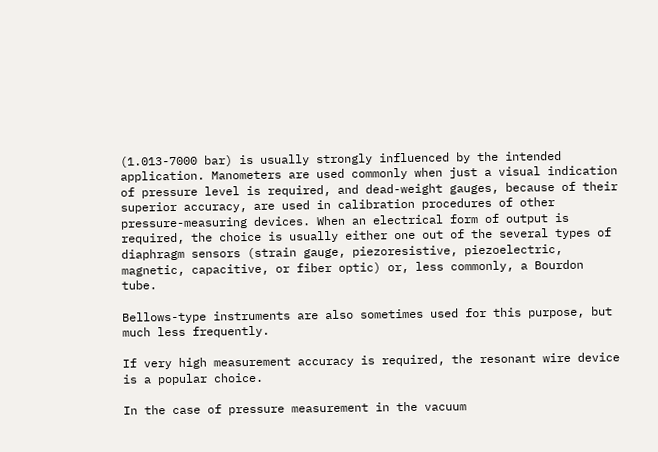(1.013-7000 bar) is usually strongly influenced by the intended application. Manometers are used commonly when just a visual indication of pressure level is required, and dead-weight gauges, because of their superior accuracy, are used in calibration procedures of other pressure-measuring devices. When an electrical form of output is required, the choice is usually either one out of the several types of diaphragm sensors (strain gauge, piezoresistive, piezoelectric, magnetic, capacitive, or fiber optic) or, less commonly, a Bourdon tube.

Bellows-type instruments are also sometimes used for this purpose, but much less frequently.

If very high measurement accuracy is required, the resonant wire device is a popular choice.

In the case of pressure measurement in the vacuum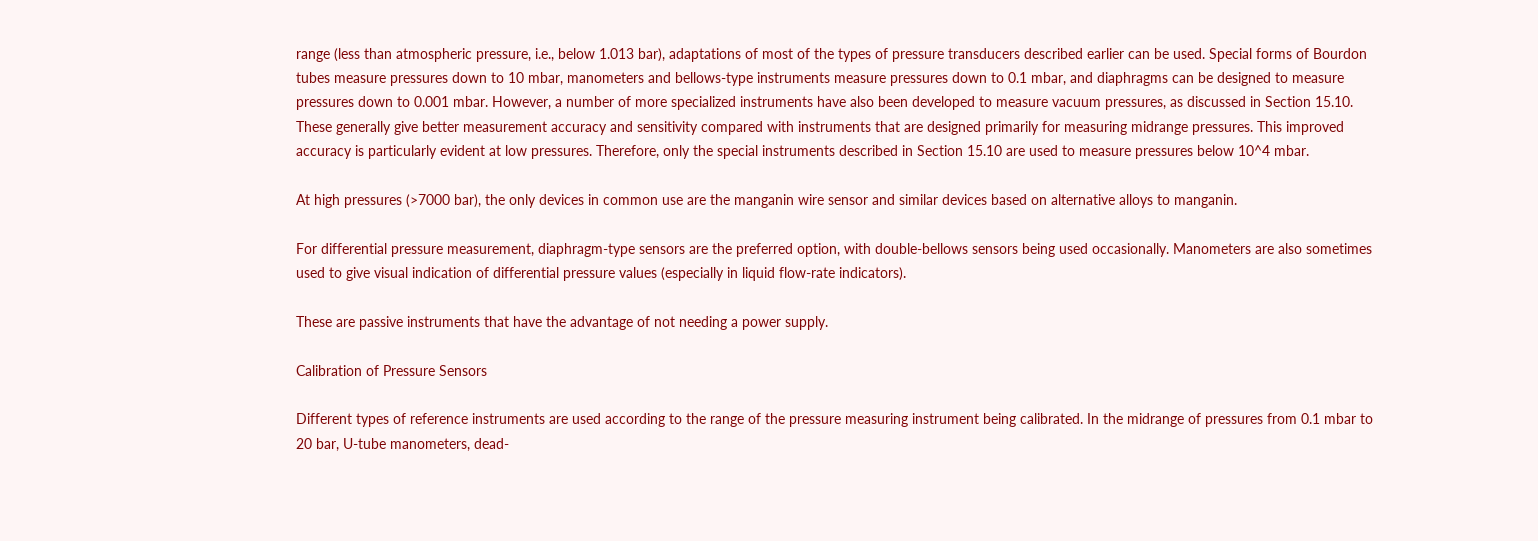range (less than atmospheric pressure, i.e., below 1.013 bar), adaptations of most of the types of pressure transducers described earlier can be used. Special forms of Bourdon tubes measure pressures down to 10 mbar, manometers and bellows-type instruments measure pressures down to 0.1 mbar, and diaphragms can be designed to measure pressures down to 0.001 mbar. However, a number of more specialized instruments have also been developed to measure vacuum pressures, as discussed in Section 15.10. These generally give better measurement accuracy and sensitivity compared with instruments that are designed primarily for measuring midrange pressures. This improved accuracy is particularly evident at low pressures. Therefore, only the special instruments described in Section 15.10 are used to measure pressures below 10^4 mbar.

At high pressures (>7000 bar), the only devices in common use are the manganin wire sensor and similar devices based on alternative alloys to manganin.

For differential pressure measurement, diaphragm-type sensors are the preferred option, with double-bellows sensors being used occasionally. Manometers are also sometimes used to give visual indication of differential pressure values (especially in liquid flow-rate indicators).

These are passive instruments that have the advantage of not needing a power supply.

Calibration of Pressure Sensors

Different types of reference instruments are used according to the range of the pressure measuring instrument being calibrated. In the midrange of pressures from 0.1 mbar to 20 bar, U-tube manometers, dead-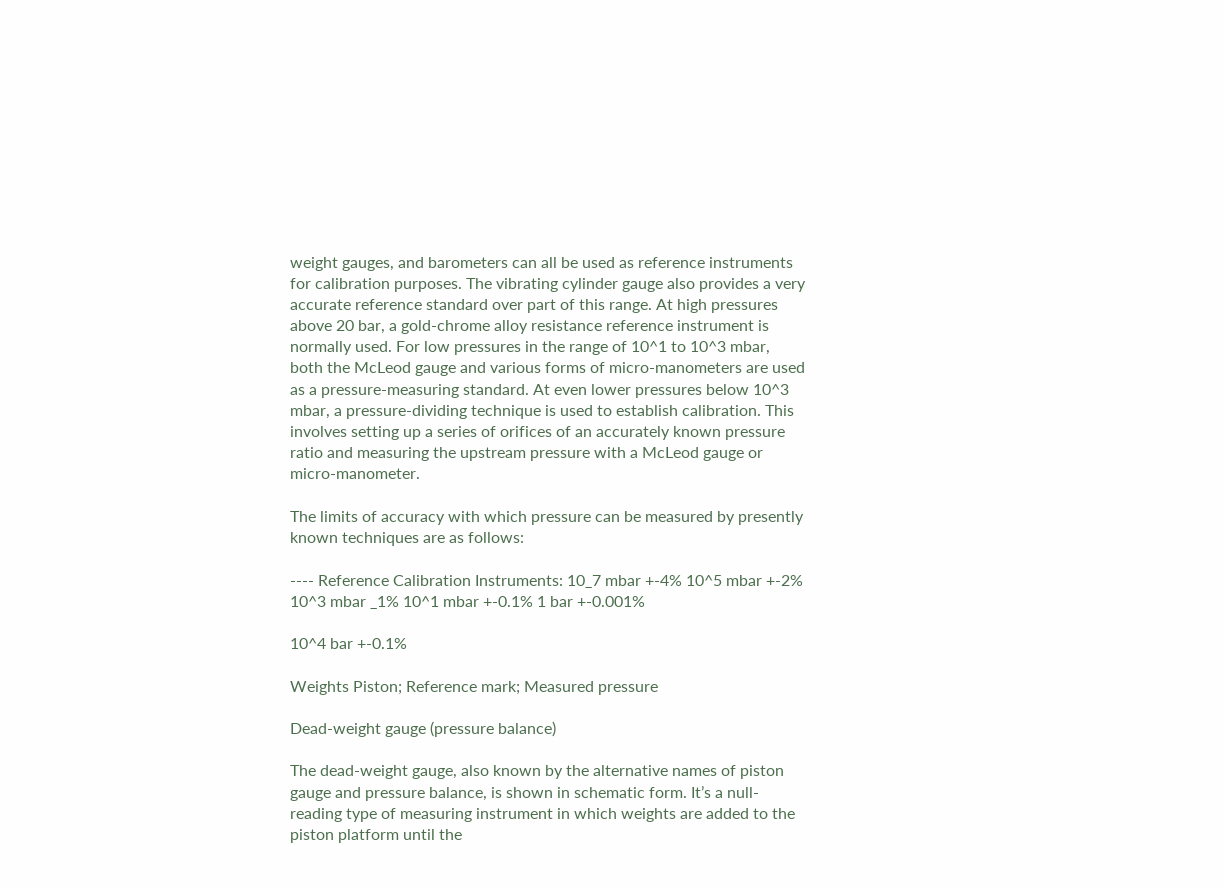weight gauges, and barometers can all be used as reference instruments for calibration purposes. The vibrating cylinder gauge also provides a very accurate reference standard over part of this range. At high pressures above 20 bar, a gold-chrome alloy resistance reference instrument is normally used. For low pressures in the range of 10^1 to 10^3 mbar, both the McLeod gauge and various forms of micro-manometers are used as a pressure-measuring standard. At even lower pressures below 10^3 mbar, a pressure-dividing technique is used to establish calibration. This involves setting up a series of orifices of an accurately known pressure ratio and measuring the upstream pressure with a McLeod gauge or micro-manometer.

The limits of accuracy with which pressure can be measured by presently known techniques are as follows:

---- Reference Calibration Instruments: 10_7 mbar +-4% 10^5 mbar +-2% 10^3 mbar _1% 10^1 mbar +-0.1% 1 bar +-0.001%

10^4 bar +-0.1%

Weights Piston; Reference mark; Measured pressure

Dead-weight gauge (pressure balance)

The dead-weight gauge, also known by the alternative names of piston gauge and pressure balance, is shown in schematic form. It’s a null-reading type of measuring instrument in which weights are added to the piston platform until the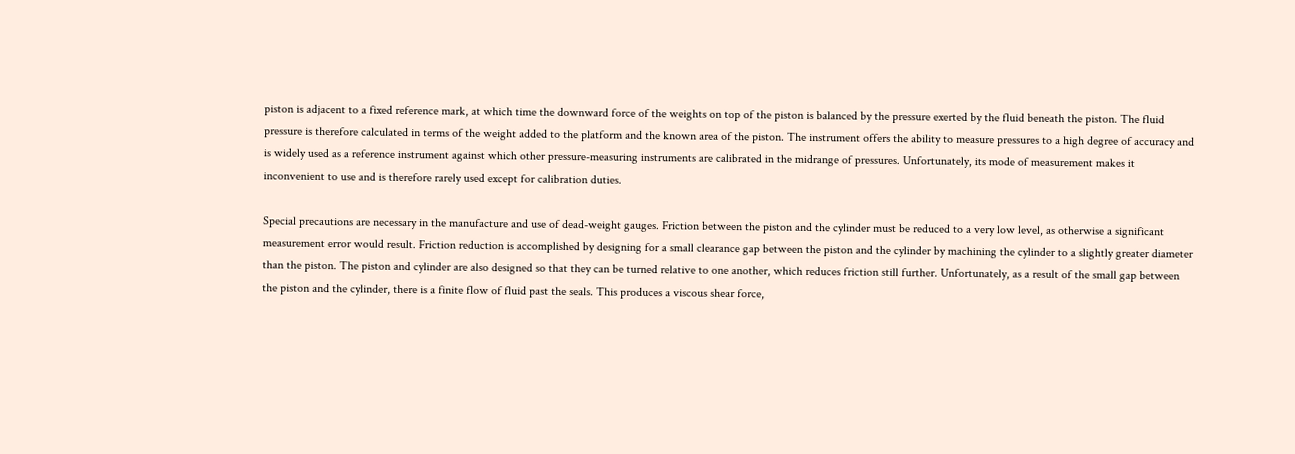piston is adjacent to a fixed reference mark, at which time the downward force of the weights on top of the piston is balanced by the pressure exerted by the fluid beneath the piston. The fluid pressure is therefore calculated in terms of the weight added to the platform and the known area of the piston. The instrument offers the ability to measure pressures to a high degree of accuracy and is widely used as a reference instrument against which other pressure-measuring instruments are calibrated in the midrange of pressures. Unfortunately, its mode of measurement makes it inconvenient to use and is therefore rarely used except for calibration duties.

Special precautions are necessary in the manufacture and use of dead-weight gauges. Friction between the piston and the cylinder must be reduced to a very low level, as otherwise a significant measurement error would result. Friction reduction is accomplished by designing for a small clearance gap between the piston and the cylinder by machining the cylinder to a slightly greater diameter than the piston. The piston and cylinder are also designed so that they can be turned relative to one another, which reduces friction still further. Unfortunately, as a result of the small gap between the piston and the cylinder, there is a finite flow of fluid past the seals. This produces a viscous shear force,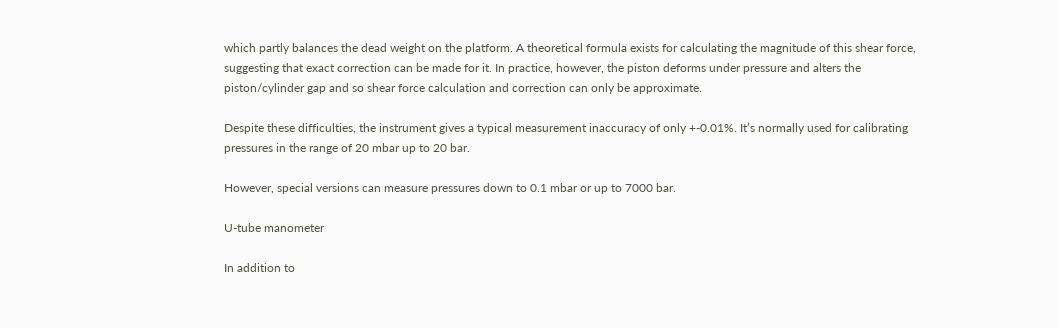which partly balances the dead weight on the platform. A theoretical formula exists for calculating the magnitude of this shear force, suggesting that exact correction can be made for it. In practice, however, the piston deforms under pressure and alters the piston/cylinder gap and so shear force calculation and correction can only be approximate.

Despite these difficulties, the instrument gives a typical measurement inaccuracy of only +-0.01%. It’s normally used for calibrating pressures in the range of 20 mbar up to 20 bar.

However, special versions can measure pressures down to 0.1 mbar or up to 7000 bar.

U-tube manometer

In addition to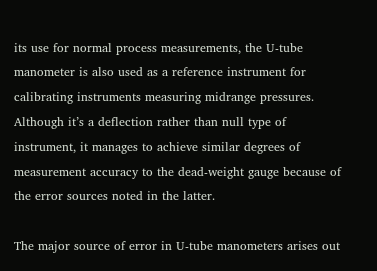its use for normal process measurements, the U-tube manometer is also used as a reference instrument for calibrating instruments measuring midrange pressures. Although it’s a deflection rather than null type of instrument, it manages to achieve similar degrees of measurement accuracy to the dead-weight gauge because of the error sources noted in the latter.

The major source of error in U-tube manometers arises out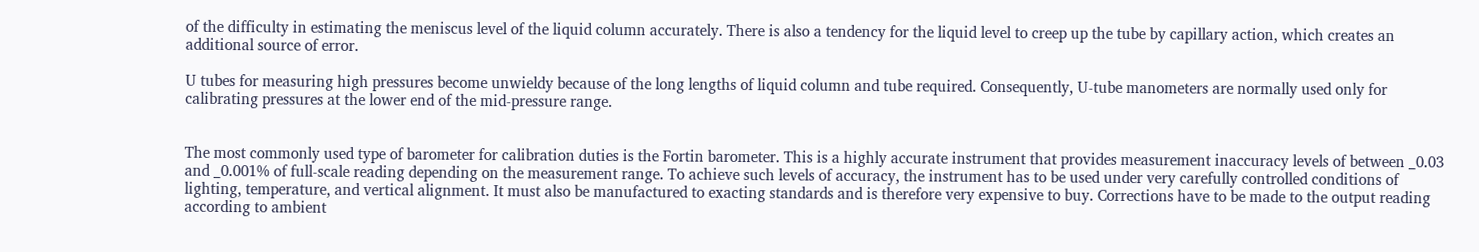of the difficulty in estimating the meniscus level of the liquid column accurately. There is also a tendency for the liquid level to creep up the tube by capillary action, which creates an additional source of error.

U tubes for measuring high pressures become unwieldy because of the long lengths of liquid column and tube required. Consequently, U-tube manometers are normally used only for calibrating pressures at the lower end of the mid-pressure range.


The most commonly used type of barometer for calibration duties is the Fortin barometer. This is a highly accurate instrument that provides measurement inaccuracy levels of between _0.03 and _0.001% of full-scale reading depending on the measurement range. To achieve such levels of accuracy, the instrument has to be used under very carefully controlled conditions of lighting, temperature, and vertical alignment. It must also be manufactured to exacting standards and is therefore very expensive to buy. Corrections have to be made to the output reading according to ambient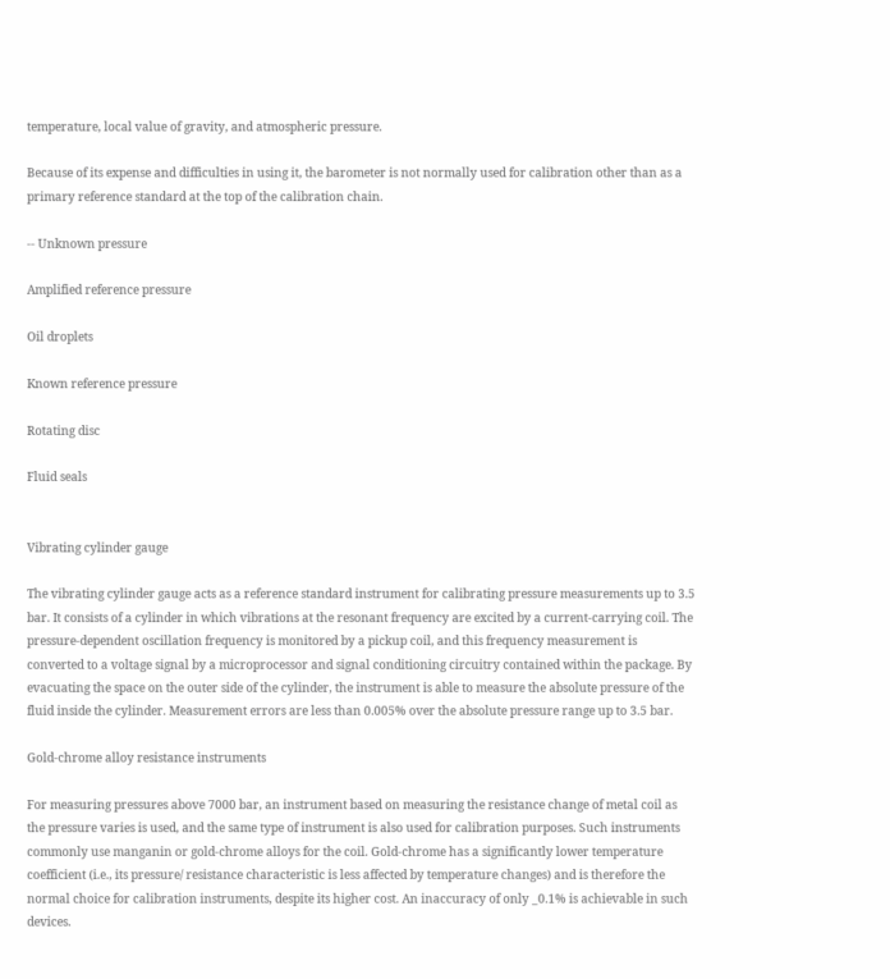temperature, local value of gravity, and atmospheric pressure.

Because of its expense and difficulties in using it, the barometer is not normally used for calibration other than as a primary reference standard at the top of the calibration chain.

-- Unknown pressure

Amplified reference pressure

Oil droplets

Known reference pressure

Rotating disc

Fluid seals


Vibrating cylinder gauge

The vibrating cylinder gauge acts as a reference standard instrument for calibrating pressure measurements up to 3.5 bar. It consists of a cylinder in which vibrations at the resonant frequency are excited by a current-carrying coil. The pressure-dependent oscillation frequency is monitored by a pickup coil, and this frequency measurement is converted to a voltage signal by a microprocessor and signal conditioning circuitry contained within the package. By evacuating the space on the outer side of the cylinder, the instrument is able to measure the absolute pressure of the fluid inside the cylinder. Measurement errors are less than 0.005% over the absolute pressure range up to 3.5 bar.

Gold-chrome alloy resistance instruments

For measuring pressures above 7000 bar, an instrument based on measuring the resistance change of metal coil as the pressure varies is used, and the same type of instrument is also used for calibration purposes. Such instruments commonly use manganin or gold-chrome alloys for the coil. Gold-chrome has a significantly lower temperature coefficient (i.e., its pressure/ resistance characteristic is less affected by temperature changes) and is therefore the normal choice for calibration instruments, despite its higher cost. An inaccuracy of only _0.1% is achievable in such devices.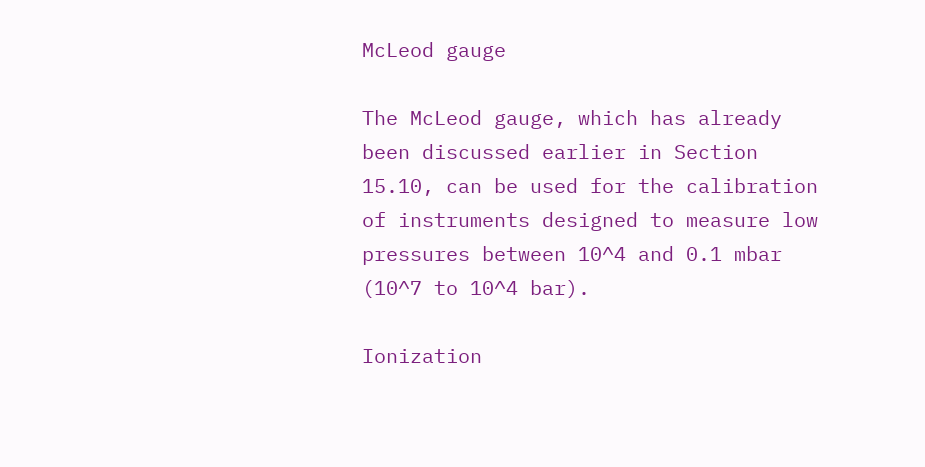McLeod gauge

The McLeod gauge, which has already been discussed earlier in Section 15.10, can be used for the calibration of instruments designed to measure low pressures between 10^4 and 0.1 mbar (10^7 to 10^4 bar).

Ionization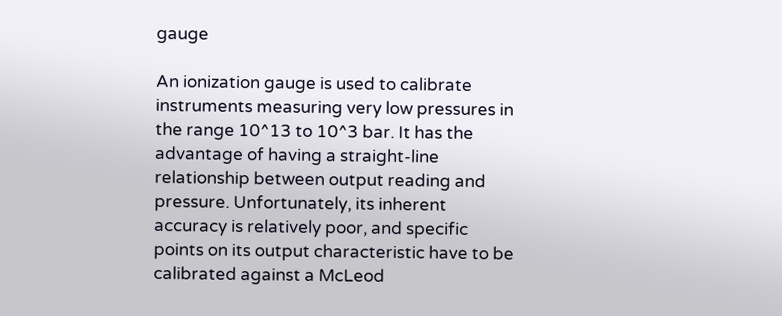gauge

An ionization gauge is used to calibrate instruments measuring very low pressures in the range 10^13 to 10^3 bar. It has the advantage of having a straight-line relationship between output reading and pressure. Unfortunately, its inherent accuracy is relatively poor, and specific points on its output characteristic have to be calibrated against a McLeod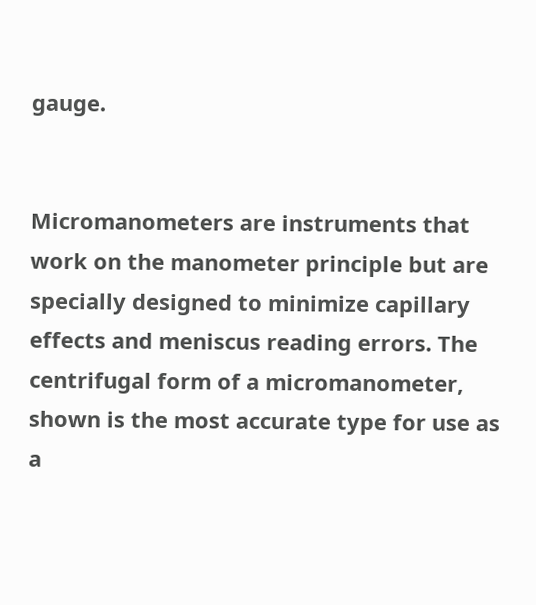gauge.


Micromanometers are instruments that work on the manometer principle but are specially designed to minimize capillary effects and meniscus reading errors. The centrifugal form of a micromanometer, shown is the most accurate type for use as a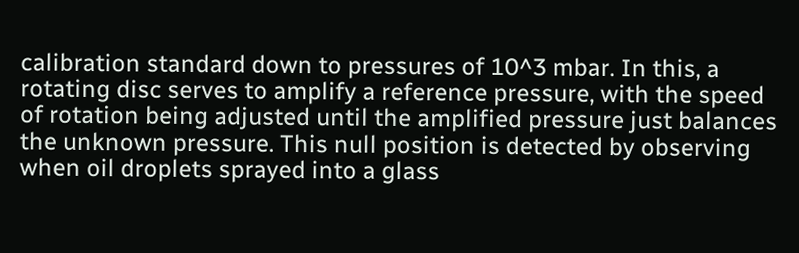calibration standard down to pressures of 10^3 mbar. In this, a rotating disc serves to amplify a reference pressure, with the speed of rotation being adjusted until the amplified pressure just balances the unknown pressure. This null position is detected by observing when oil droplets sprayed into a glass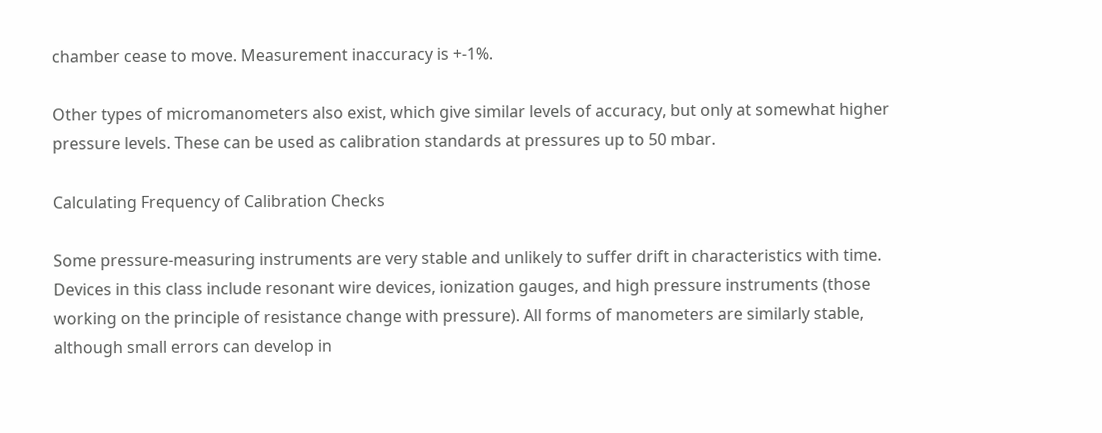chamber cease to move. Measurement inaccuracy is +-1%.

Other types of micromanometers also exist, which give similar levels of accuracy, but only at somewhat higher pressure levels. These can be used as calibration standards at pressures up to 50 mbar.

Calculating Frequency of Calibration Checks

Some pressure-measuring instruments are very stable and unlikely to suffer drift in characteristics with time. Devices in this class include resonant wire devices, ionization gauges, and high pressure instruments (those working on the principle of resistance change with pressure). All forms of manometers are similarly stable, although small errors can develop in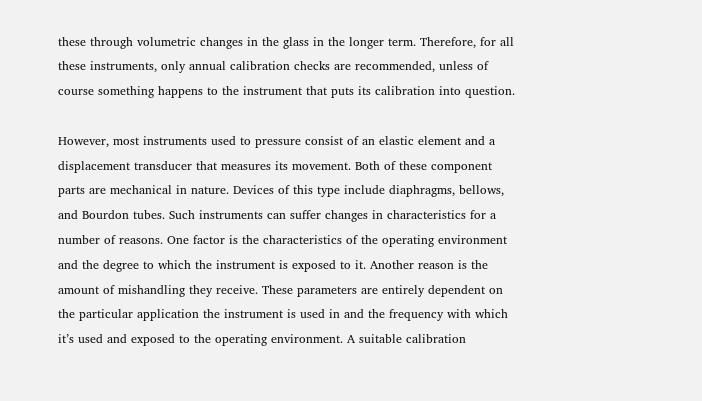these through volumetric changes in the glass in the longer term. Therefore, for all these instruments, only annual calibration checks are recommended, unless of course something happens to the instrument that puts its calibration into question.

However, most instruments used to pressure consist of an elastic element and a displacement transducer that measures its movement. Both of these component parts are mechanical in nature. Devices of this type include diaphragms, bellows, and Bourdon tubes. Such instruments can suffer changes in characteristics for a number of reasons. One factor is the characteristics of the operating environment and the degree to which the instrument is exposed to it. Another reason is the amount of mishandling they receive. These parameters are entirely dependent on the particular application the instrument is used in and the frequency with which it’s used and exposed to the operating environment. A suitable calibration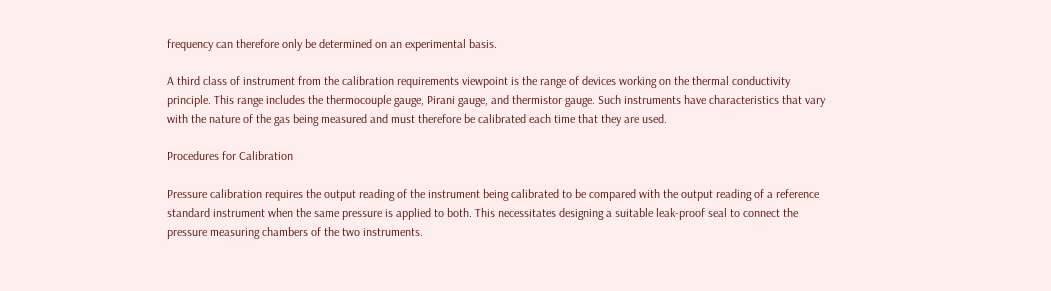frequency can therefore only be determined on an experimental basis.

A third class of instrument from the calibration requirements viewpoint is the range of devices working on the thermal conductivity principle. This range includes the thermocouple gauge, Pirani gauge, and thermistor gauge. Such instruments have characteristics that vary with the nature of the gas being measured and must therefore be calibrated each time that they are used.

Procedures for Calibration

Pressure calibration requires the output reading of the instrument being calibrated to be compared with the output reading of a reference standard instrument when the same pressure is applied to both. This necessitates designing a suitable leak-proof seal to connect the pressure measuring chambers of the two instruments.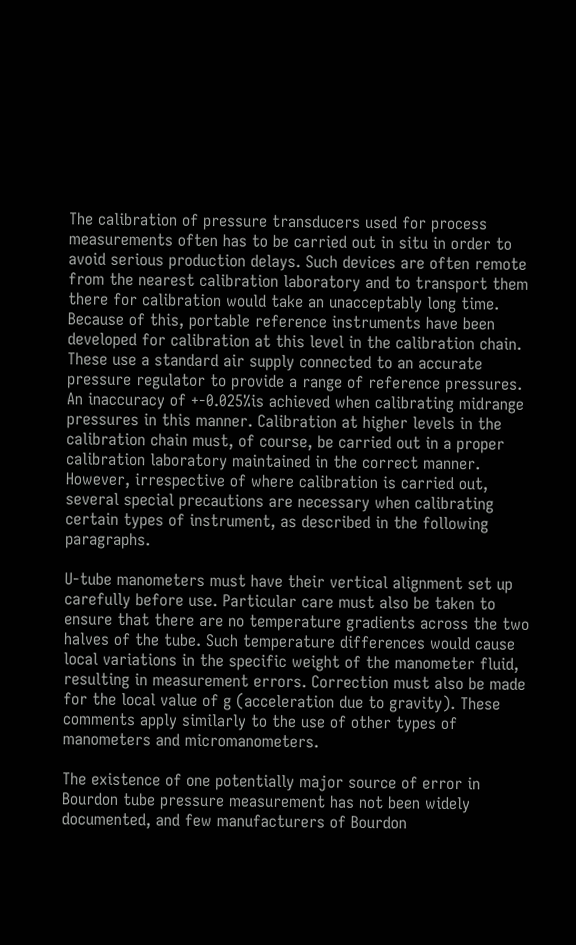The calibration of pressure transducers used for process measurements often has to be carried out in situ in order to avoid serious production delays. Such devices are often remote from the nearest calibration laboratory and to transport them there for calibration would take an unacceptably long time. Because of this, portable reference instruments have been developed for calibration at this level in the calibration chain. These use a standard air supply connected to an accurate pressure regulator to provide a range of reference pressures. An inaccuracy of +-0.025%is achieved when calibrating midrange pressures in this manner. Calibration at higher levels in the calibration chain must, of course, be carried out in a proper calibration laboratory maintained in the correct manner. However, irrespective of where calibration is carried out, several special precautions are necessary when calibrating certain types of instrument, as described in the following paragraphs.

U-tube manometers must have their vertical alignment set up carefully before use. Particular care must also be taken to ensure that there are no temperature gradients across the two halves of the tube. Such temperature differences would cause local variations in the specific weight of the manometer fluid, resulting in measurement errors. Correction must also be made for the local value of g (acceleration due to gravity). These comments apply similarly to the use of other types of manometers and micromanometers.

The existence of one potentially major source of error in Bourdon tube pressure measurement has not been widely documented, and few manufacturers of Bourdon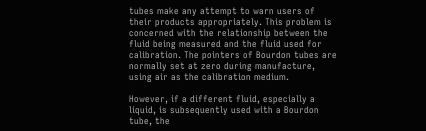tubes make any attempt to warn users of their products appropriately. This problem is concerned with the relationship between the fluid being measured and the fluid used for calibration. The pointers of Bourdon tubes are normally set at zero during manufacture, using air as the calibration medium.

However, if a different fluid, especially a liquid, is subsequently used with a Bourdon tube, the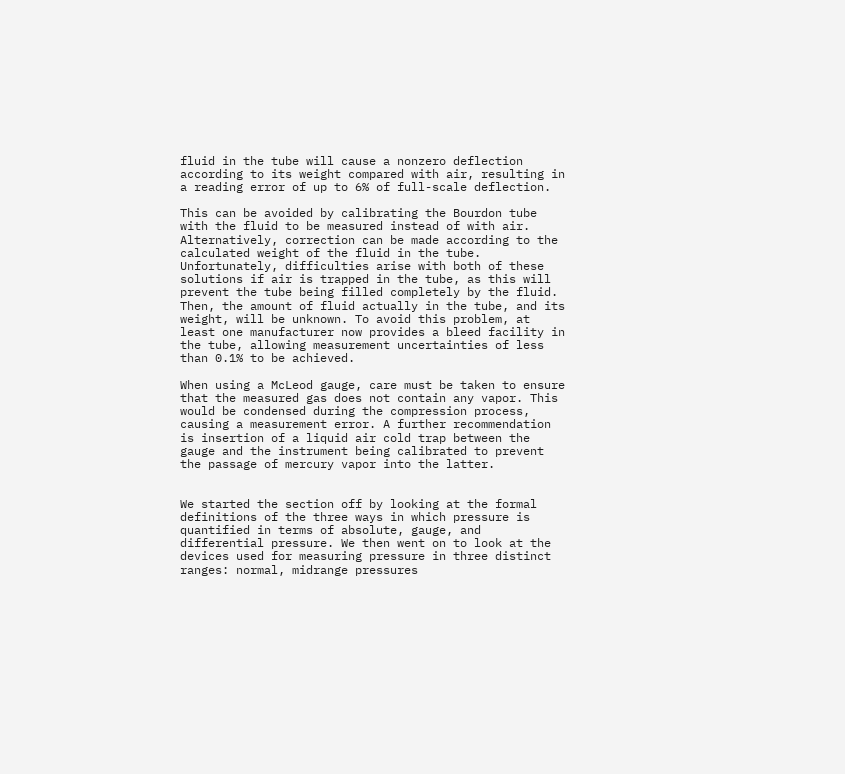fluid in the tube will cause a nonzero deflection according to its weight compared with air, resulting in a reading error of up to 6% of full-scale deflection.

This can be avoided by calibrating the Bourdon tube with the fluid to be measured instead of with air. Alternatively, correction can be made according to the calculated weight of the fluid in the tube. Unfortunately, difficulties arise with both of these solutions if air is trapped in the tube, as this will prevent the tube being filled completely by the fluid. Then, the amount of fluid actually in the tube, and its weight, will be unknown. To avoid this problem, at least one manufacturer now provides a bleed facility in the tube, allowing measurement uncertainties of less than 0.1% to be achieved.

When using a McLeod gauge, care must be taken to ensure that the measured gas does not contain any vapor. This would be condensed during the compression process, causing a measurement error. A further recommendation is insertion of a liquid air cold trap between the gauge and the instrument being calibrated to prevent the passage of mercury vapor into the latter.


We started the section off by looking at the formal definitions of the three ways in which pressure is quantified in terms of absolute, gauge, and differential pressure. We then went on to look at the devices used for measuring pressure in three distinct ranges: normal, midrange pressures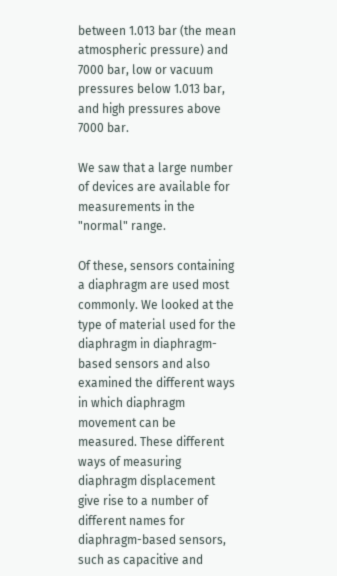between 1.013 bar (the mean atmospheric pressure) and 7000 bar, low or vacuum pressures below 1.013 bar, and high pressures above 7000 bar.

We saw that a large number of devices are available for measurements in the "normal" range.

Of these, sensors containing a diaphragm are used most commonly. We looked at the type of material used for the diaphragm in diaphragm-based sensors and also examined the different ways in which diaphragm movement can be measured. These different ways of measuring diaphragm displacement give rise to a number of different names for diaphragm-based sensors, such as capacitive and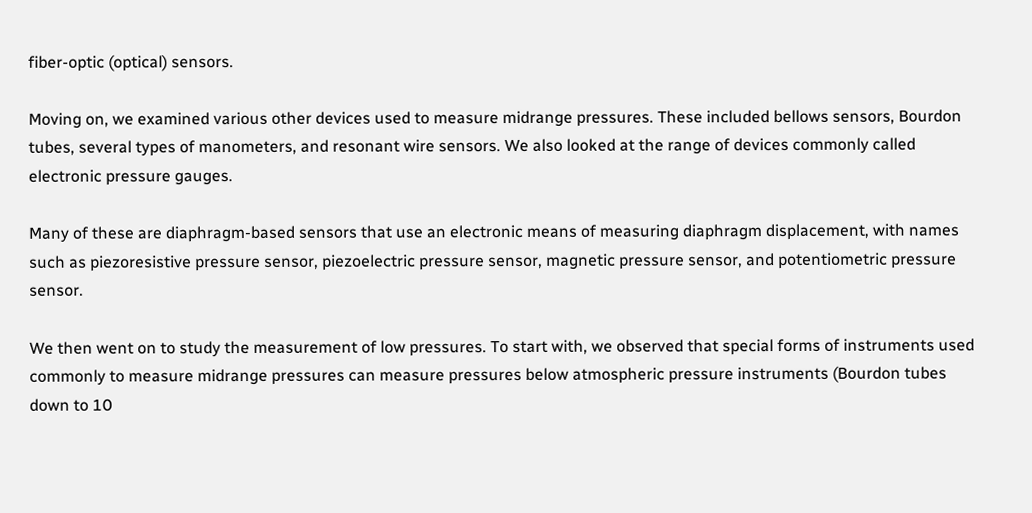fiber-optic (optical) sensors.

Moving on, we examined various other devices used to measure midrange pressures. These included bellows sensors, Bourdon tubes, several types of manometers, and resonant wire sensors. We also looked at the range of devices commonly called electronic pressure gauges.

Many of these are diaphragm-based sensors that use an electronic means of measuring diaphragm displacement, with names such as piezoresistive pressure sensor, piezoelectric pressure sensor, magnetic pressure sensor, and potentiometric pressure sensor.

We then went on to study the measurement of low pressures. To start with, we observed that special forms of instruments used commonly to measure midrange pressures can measure pressures below atmospheric pressure instruments (Bourdon tubes down to 10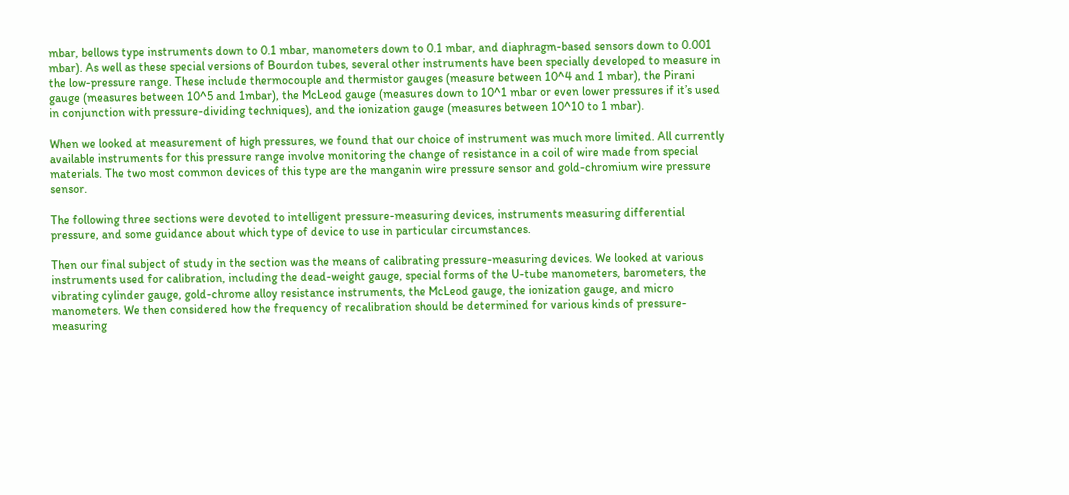mbar, bellows type instruments down to 0.1 mbar, manometers down to 0.1 mbar, and diaphragm-based sensors down to 0.001 mbar). As well as these special versions of Bourdon tubes, several other instruments have been specially developed to measure in the low-pressure range. These include thermocouple and thermistor gauges (measure between 10^4 and 1 mbar), the Pirani gauge (measures between 10^5 and 1mbar), the McLeod gauge (measures down to 10^1 mbar or even lower pressures if it’s used in conjunction with pressure-dividing techniques), and the ionization gauge (measures between 10^10 to 1 mbar).

When we looked at measurement of high pressures, we found that our choice of instrument was much more limited. All currently available instruments for this pressure range involve monitoring the change of resistance in a coil of wire made from special materials. The two most common devices of this type are the manganin wire pressure sensor and gold-chromium wire pressure sensor.

The following three sections were devoted to intelligent pressure-measuring devices, instruments measuring differential pressure, and some guidance about which type of device to use in particular circumstances.

Then our final subject of study in the section was the means of calibrating pressure-measuring devices. We looked at various instruments used for calibration, including the dead-weight gauge, special forms of the U-tube manometers, barometers, the vibrating cylinder gauge, gold-chrome alloy resistance instruments, the McLeod gauge, the ionization gauge, and micro manometers. We then considered how the frequency of recalibration should be determined for various kinds of pressure-measuring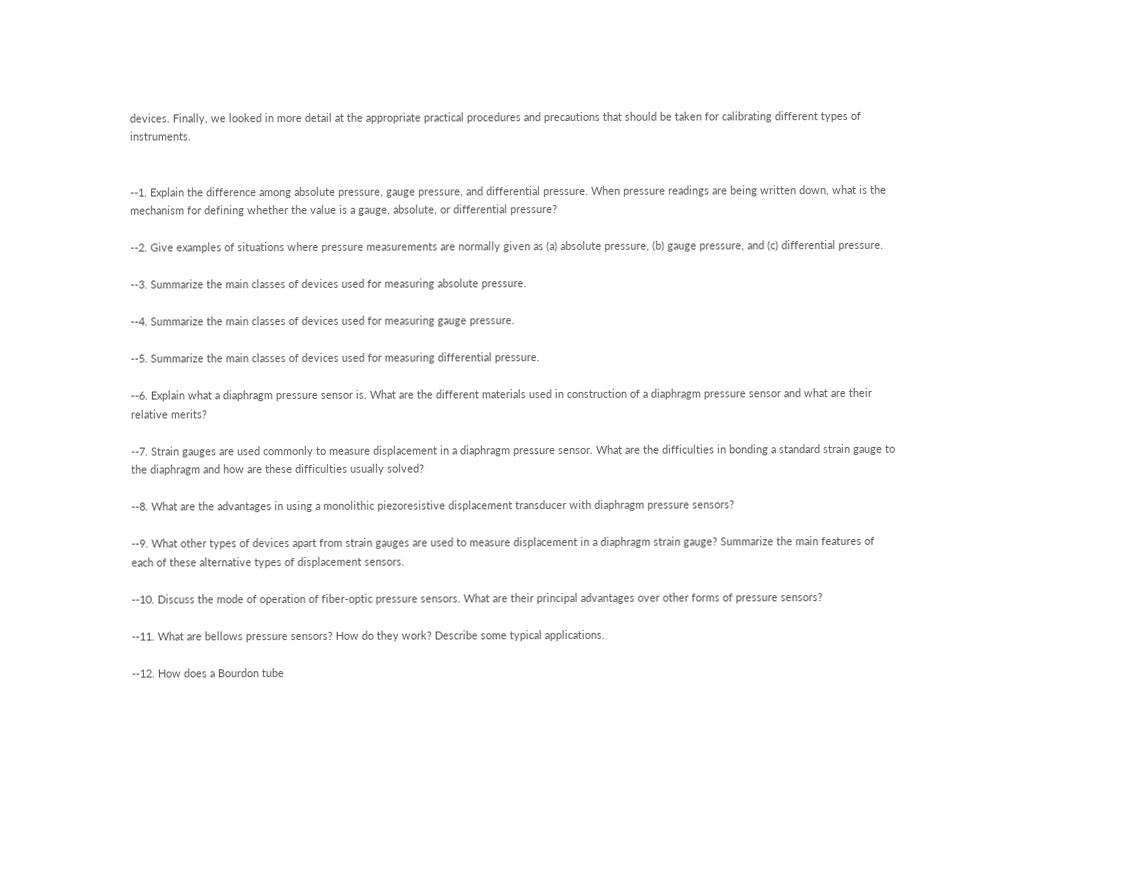devices. Finally, we looked in more detail at the appropriate practical procedures and precautions that should be taken for calibrating different types of instruments.


--1. Explain the difference among absolute pressure, gauge pressure, and differential pressure. When pressure readings are being written down, what is the mechanism for defining whether the value is a gauge, absolute, or differential pressure?

--2. Give examples of situations where pressure measurements are normally given as (a) absolute pressure, (b) gauge pressure, and (c) differential pressure.

--3. Summarize the main classes of devices used for measuring absolute pressure.

--4. Summarize the main classes of devices used for measuring gauge pressure.

--5. Summarize the main classes of devices used for measuring differential pressure.

--6. Explain what a diaphragm pressure sensor is. What are the different materials used in construction of a diaphragm pressure sensor and what are their relative merits?

--7. Strain gauges are used commonly to measure displacement in a diaphragm pressure sensor. What are the difficulties in bonding a standard strain gauge to the diaphragm and how are these difficulties usually solved?

--8. What are the advantages in using a monolithic piezoresistive displacement transducer with diaphragm pressure sensors?

--9. What other types of devices apart from strain gauges are used to measure displacement in a diaphragm strain gauge? Summarize the main features of each of these alternative types of displacement sensors.

--10. Discuss the mode of operation of fiber-optic pressure sensors. What are their principal advantages over other forms of pressure sensors?

--11. What are bellows pressure sensors? How do they work? Describe some typical applications.

--12. How does a Bourdon tube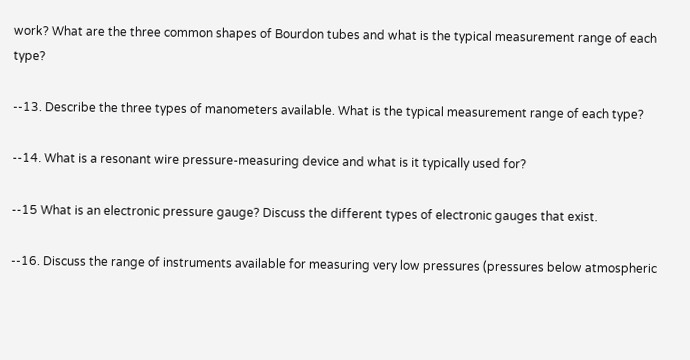work? What are the three common shapes of Bourdon tubes and what is the typical measurement range of each type?

--13. Describe the three types of manometers available. What is the typical measurement range of each type?

--14. What is a resonant wire pressure-measuring device and what is it typically used for?

--15 What is an electronic pressure gauge? Discuss the different types of electronic gauges that exist.

--16. Discuss the range of instruments available for measuring very low pressures (pressures below atmospheric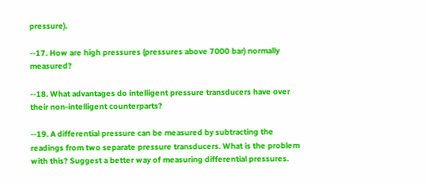pressure).

--17. How are high pressures (pressures above 7000 bar) normally measured?

--18. What advantages do intelligent pressure transducers have over their non-intelligent counterparts?

--19. A differential pressure can be measured by subtracting the readings from two separate pressure transducers. What is the problem with this? Suggest a better way of measuring differential pressures.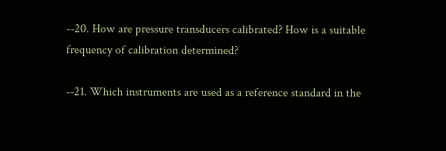--20. How are pressure transducers calibrated? How is a suitable frequency of calibration determined?

--21. Which instruments are used as a reference standard in the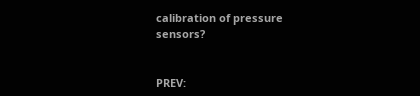calibration of pressure sensors?


PREV: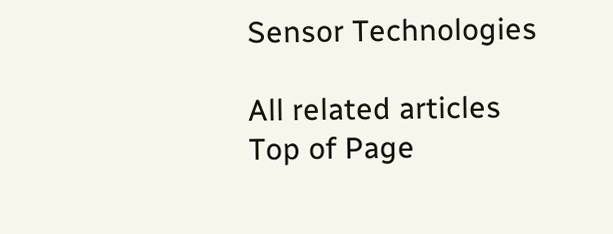Sensor Technologies

All related articles   Top of Page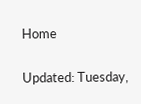Home

Updated: Tuesday,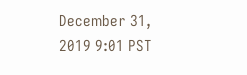December 31, 2019 9:01 PST